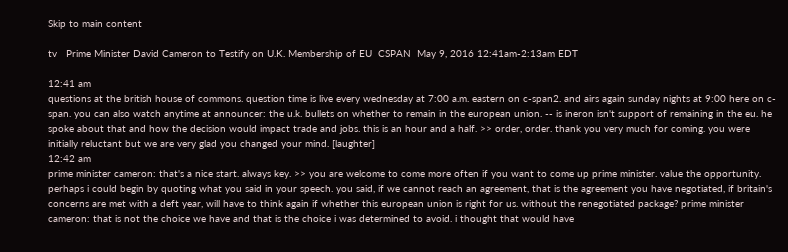Skip to main content

tv   Prime Minister David Cameron to Testify on U.K. Membership of EU  CSPAN  May 9, 2016 12:41am-2:13am EDT

12:41 am
questions at the british house of commons. question time is live every wednesday at 7:00 a.m. eastern on c-span2. and airs again sunday nights at 9:00 here on c-span. you can also watch anytime at announcer: the u.k. bullets on whether to remain in the european union. -- is ineron isn't support of remaining in the eu. he spoke about that and how the decision would impact trade and jobs. this is an hour and a half. >> order, order. thank you very much for coming. you were initially reluctant but we are very glad you changed your mind. [laughter]
12:42 am
prime minister cameron: that's a nice start. always key. >> you are welcome to come more often if you want to come up prime minister. value the opportunity. perhaps i could begin by quoting what you said in your speech. you said, if we cannot reach an agreement, that is the agreement you have negotiated, if britain's concerns are met with a deft year, will have to think again if whether this european union is right for us. without the renegotiated package? prime minister cameron: that is not the choice we have and that is the choice i was determined to avoid. i thought that would have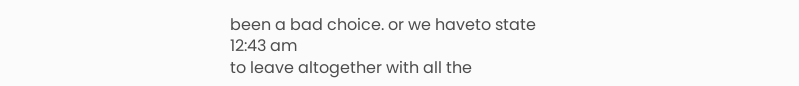been a bad choice. or we haveto state
12:43 am
to leave altogether with all the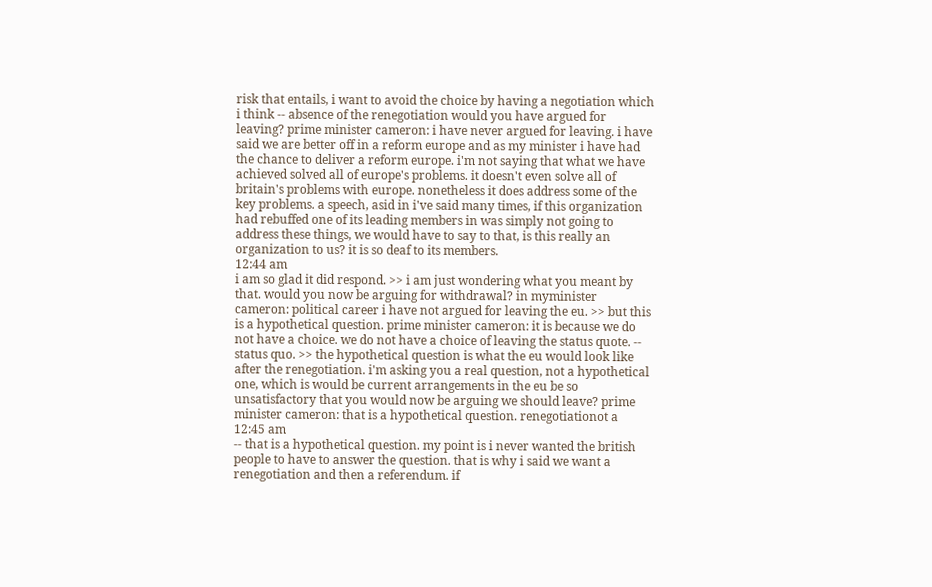risk that entails, i want to avoid the choice by having a negotiation which i think -- absence of the renegotiation would you have argued for leaving? prime minister cameron: i have never argued for leaving. i have said we are better off in a reform europe and as my minister i have had the chance to deliver a reform europe. i'm not saying that what we have achieved solved all of europe's problems. it doesn't even solve all of britain's problems with europe. nonetheless it does address some of the key problems. a speech, asid in i've said many times, if this organization had rebuffed one of its leading members in was simply not going to address these things, we would have to say to that, is this really an organization to us? it is so deaf to its members.
12:44 am
i am so glad it did respond. >> i am just wondering what you meant by that. would you now be arguing for withdrawal? in myminister cameron: political career i have not argued for leaving the eu. >> but this is a hypothetical question. prime minister cameron: it is because we do not have a choice. we do not have a choice of leaving the status quote. -- status quo. >> the hypothetical question is what the eu would look like after the renegotiation. i'm asking you a real question, not a hypothetical one, which is would be current arrangements in the eu be so unsatisfactory that you would now be arguing we should leave? prime minister cameron: that is a hypothetical question. renegotiationot a
12:45 am
-- that is a hypothetical question. my point is i never wanted the british people to have to answer the question. that is why i said we want a renegotiation and then a referendum. if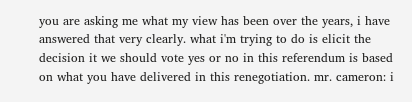you are asking me what my view has been over the years, i have answered that very clearly. what i'm trying to do is elicit the decision it we should vote yes or no in this referendum is based on what you have delivered in this renegotiation. mr. cameron: i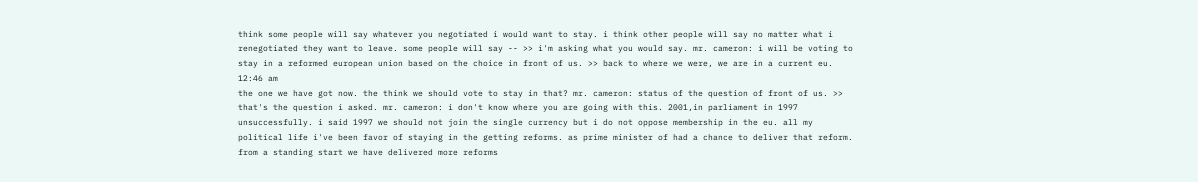think some people will say whatever you negotiated i would want to stay. i think other people will say no matter what i renegotiated they want to leave. some people will say -- >> i'm asking what you would say. mr. cameron: i will be voting to stay in a reformed european union based on the choice in front of us. >> back to where we were, we are in a current eu.
12:46 am
the one we have got now. the think we should vote to stay in that? mr. cameron: status of the question of front of us. >> that's the question i asked. mr. cameron: i don't know where you are going with this. 2001,in parliament in 1997 unsuccessfully. i said 1997 we should not join the single currency but i do not oppose membership in the eu. all my political life i've been favor of staying in the getting reforms. as prime minister of had a chance to deliver that reform. from a standing start we have delivered more reforms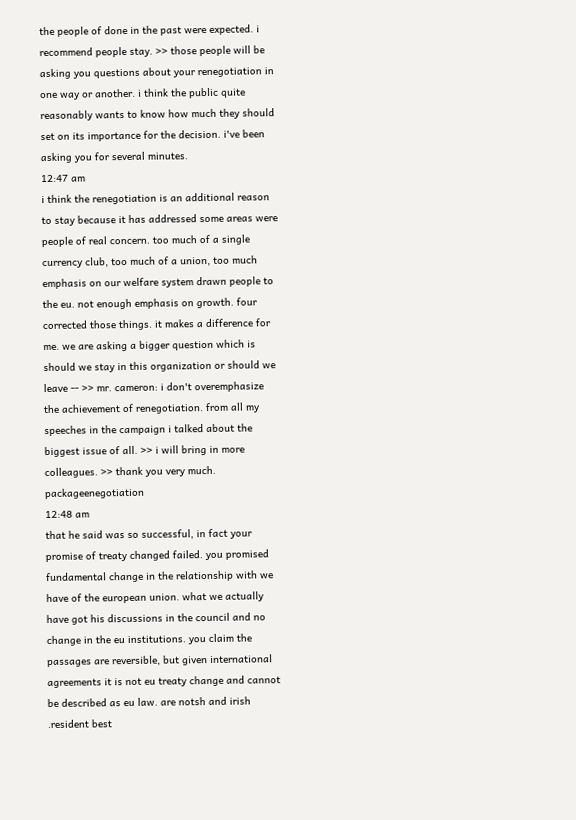the people of done in the past were expected. i recommend people stay. >> those people will be asking you questions about your renegotiation in one way or another. i think the public quite reasonably wants to know how much they should set on its importance for the decision. i've been asking you for several minutes.
12:47 am
i think the renegotiation is an additional reason to stay because it has addressed some areas were people of real concern. too much of a single currency club, too much of a union, too much emphasis on our welfare system drawn people to the eu. not enough emphasis on growth. four corrected those things. it makes a difference for me. we are asking a bigger question which is should we stay in this organization or should we leave -- >> mr. cameron: i don't overemphasize the achievement of renegotiation. from all my speeches in the campaign i talked about the biggest issue of all. >> i will bring in more colleagues. >> thank you very much. packageenegotiation
12:48 am
that he said was so successful, in fact your promise of treaty changed failed. you promised fundamental change in the relationship with we have of the european union. what we actually have got his discussions in the council and no change in the eu institutions. you claim the passages are reversible, but given international agreements it is not eu treaty change and cannot be described as eu law. are notsh and irish .resident best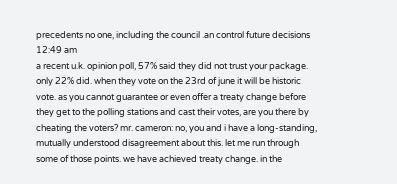precedents no one, including the council .an control future decisions
12:49 am
a recent u.k. opinion poll, 57% said they did not trust your package. only 22% did. when they vote on the 23rd of june it will be historic vote. as you cannot guarantee or even offer a treaty change before they get to the polling stations and cast their votes, are you there by cheating the voters? mr. cameron: no, you and i have a long-standing, mutually understood disagreement about this. let me run through some of those points. we have achieved treaty change. in the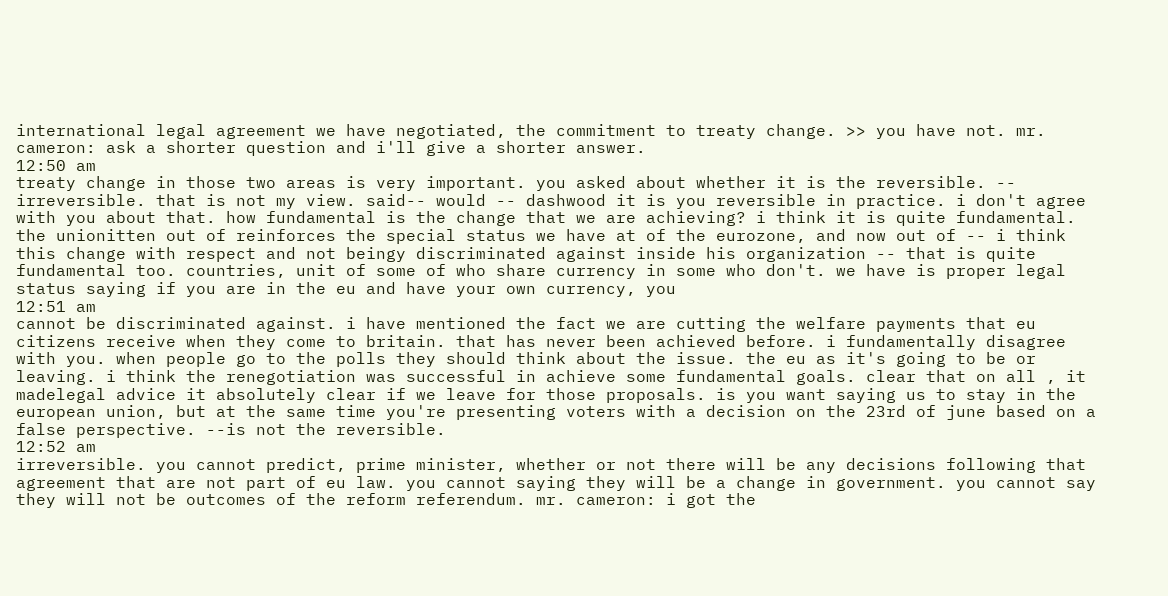international legal agreement we have negotiated, the commitment to treaty change. >> you have not. mr. cameron: ask a shorter question and i'll give a shorter answer.
12:50 am
treaty change in those two areas is very important. you asked about whether it is the reversible. -- irreversible. that is not my view. said-- would -- dashwood it is you reversible in practice. i don't agree with you about that. how fundamental is the change that we are achieving? i think it is quite fundamental. the unionitten out of reinforces the special status we have at of the eurozone, and now out of -- i think this change with respect and not beingy discriminated against inside his organization -- that is quite fundamental too. countries, unit of some of who share currency in some who don't. we have is proper legal status saying if you are in the eu and have your own currency, you
12:51 am
cannot be discriminated against. i have mentioned the fact we are cutting the welfare payments that eu citizens receive when they come to britain. that has never been achieved before. i fundamentally disagree with you. when people go to the polls they should think about the issue. the eu as it's going to be or leaving. i think the renegotiation was successful in achieve some fundamental goals. clear that on all , it madelegal advice it absolutely clear if we leave for those proposals. is you want saying us to stay in the european union, but at the same time you're presenting voters with a decision on the 23rd of june based on a false perspective. --is not the reversible.
12:52 am
irreversible. you cannot predict, prime minister, whether or not there will be any decisions following that agreement that are not part of eu law. you cannot saying they will be a change in government. you cannot say they will not be outcomes of the reform referendum. mr. cameron: i got the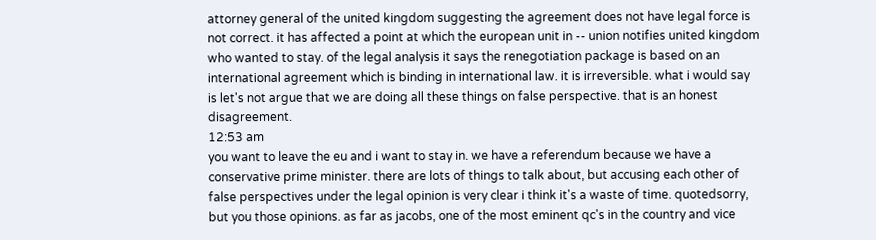attorney general of the united kingdom suggesting the agreement does not have legal force is not correct. it has affected a point at which the european unit in -- union notifies united kingdom who wanted to stay. of the legal analysis it says the renegotiation package is based on an international agreement which is binding in international law. it is irreversible. what i would say is let's not argue that we are doing all these things on false perspective. that is an honest disagreement.
12:53 am
you want to leave the eu and i want to stay in. we have a referendum because we have a conservative prime minister. there are lots of things to talk about, but accusing each other of false perspectives under the legal opinion is very clear i think it's a waste of time. quotedsorry, but you those opinions. as far as jacobs, one of the most eminent qc's in the country and vice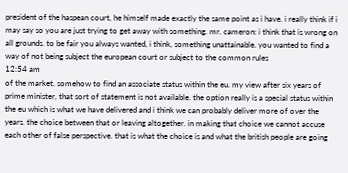president of the haspean court, he himself made exactly the same point as i have. i really think if i may say so you are just trying to get away with something. mr. cameron: i think that is wrong on all grounds. to be fair you always wanted, i think, something unattainable. you wanted to find a way of not being subject the european court or subject to the common rules
12:54 am
of the market. somehow to find an associate status within the eu. my view after six years of prime minister, that sort of statement is not available. the option really is a special status within the eu which is what we have delivered and i think we can probably deliver more of over the years. the choice between that or leaving altogether. in making that choice we cannot accuse each other of false perspective. that is what the choice is and what the british people are going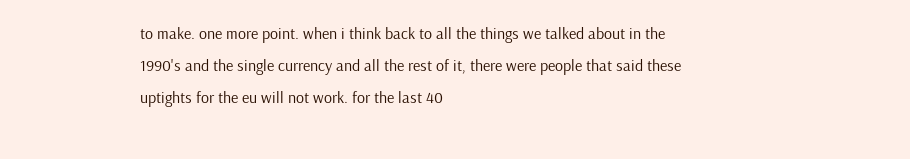to make. one more point. when i think back to all the things we talked about in the 1990's and the single currency and all the rest of it, there were people that said these uptights for the eu will not work. for the last 40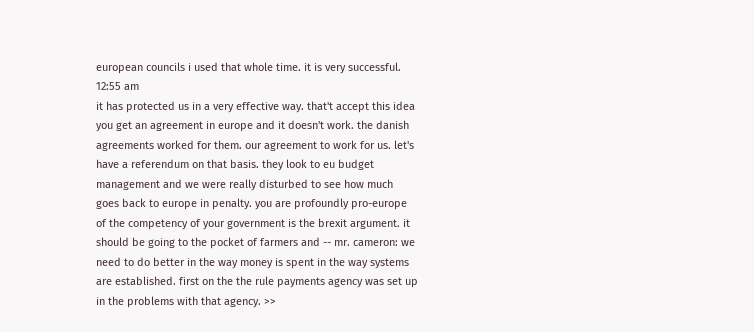european councils i used that whole time. it is very successful.
12:55 am
it has protected us in a very effective way. that't accept this idea you get an agreement in europe and it doesn't work. the danish agreements worked for them. our agreement to work for us. let's have a referendum on that basis. they look to eu budget management and we were really disturbed to see how much goes back to europe in penalty. you are profoundly pro-europe of the competency of your government is the brexit argument. it should be going to the pocket of farmers and -- mr. cameron: we need to do better in the way money is spent in the way systems are established. first on the the rule payments agency was set up in the problems with that agency. >>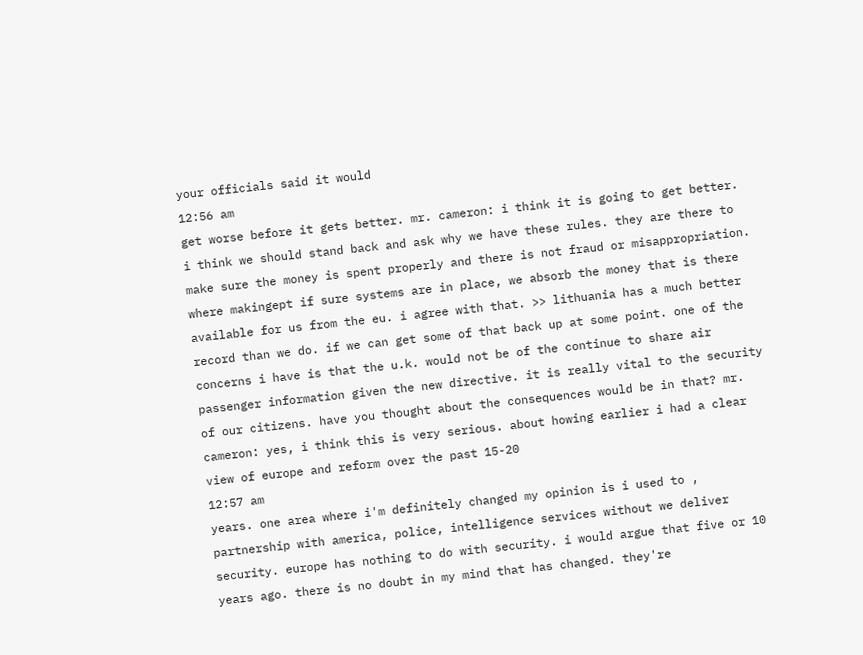your officials said it would
12:56 am
get worse before it gets better. mr. cameron: i think it is going to get better. i think we should stand back and ask why we have these rules. they are there to make sure the money is spent properly and there is not fraud or misappropriation. where makingept if sure systems are in place, we absorb the money that is there available for us from the eu. i agree with that. >> lithuania has a much better record than we do. if we can get some of that back up at some point. one of the concerns i have is that the u.k. would not be of the continue to share air passenger information given the new directive. it is really vital to the security of our citizens. have you thought about the consequences would be in that? mr. cameron: yes, i think this is very serious. about howing earlier i had a clear view of europe and reform over the past 15-20
12:57 am
years. one area where i'm definitely changed my opinion is i used to , partnership with america, police, intelligence services without we deliver security. europe has nothing to do with security. i would argue that five or 10 years ago. there is no doubt in my mind that has changed. they're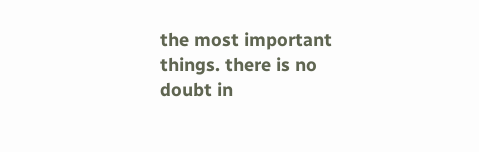the most important things. there is no doubt in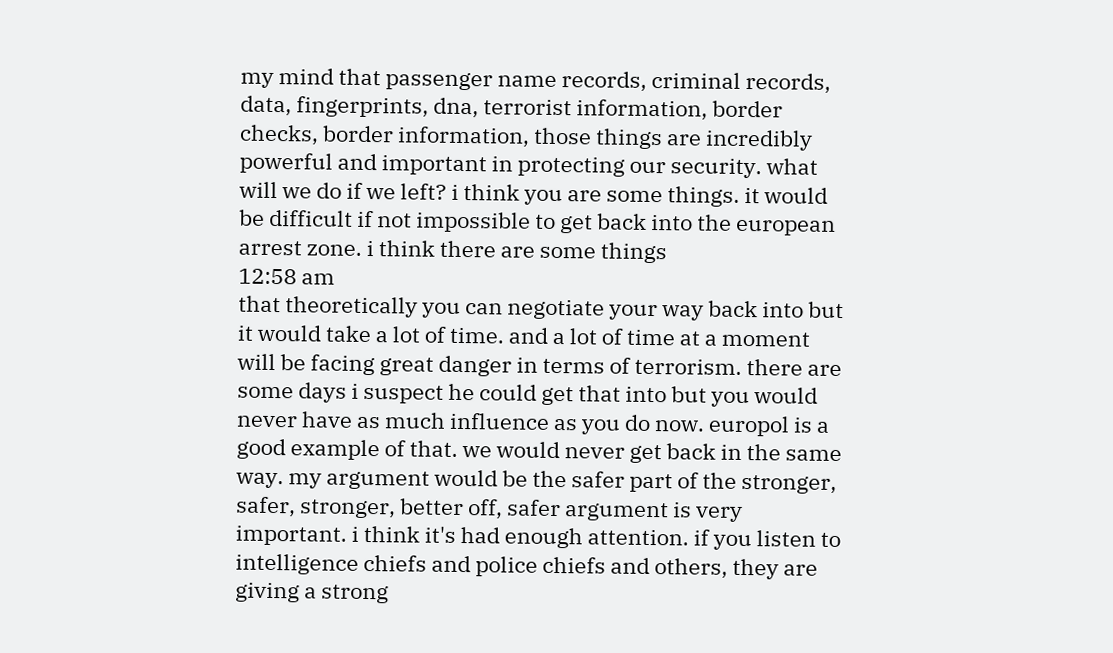my mind that passenger name records, criminal records, data, fingerprints, dna, terrorist information, border checks, border information, those things are incredibly powerful and important in protecting our security. what will we do if we left? i think you are some things. it would be difficult if not impossible to get back into the european arrest zone. i think there are some things
12:58 am
that theoretically you can negotiate your way back into but it would take a lot of time. and a lot of time at a moment will be facing great danger in terms of terrorism. there are some days i suspect he could get that into but you would never have as much influence as you do now. europol is a good example of that. we would never get back in the same way. my argument would be the safer part of the stronger, safer, stronger, better off, safer argument is very important. i think it's had enough attention. if you listen to intelligence chiefs and police chiefs and others, they are giving a strong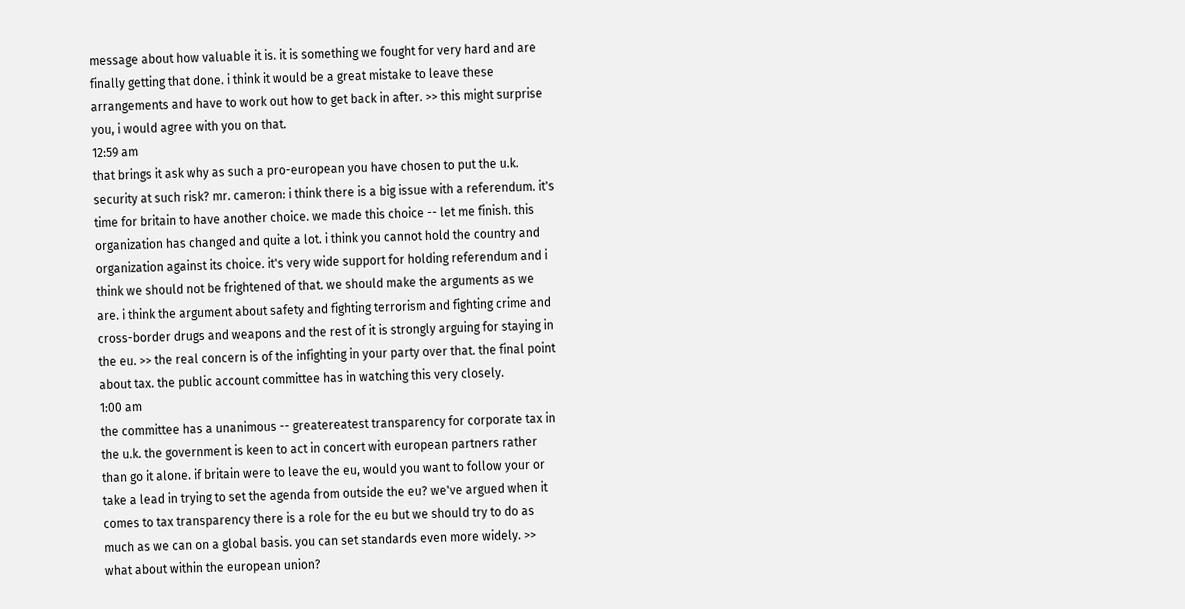message about how valuable it is. it is something we fought for very hard and are finally getting that done. i think it would be a great mistake to leave these arrangements and have to work out how to get back in after. >> this might surprise you, i would agree with you on that.
12:59 am
that brings it ask why as such a pro-european you have chosen to put the u.k. security at such risk? mr. cameron: i think there is a big issue with a referendum. it's time for britain to have another choice. we made this choice -- let me finish. this organization has changed and quite a lot. i think you cannot hold the country and organization against its choice. it's very wide support for holding referendum and i think we should not be frightened of that. we should make the arguments as we are. i think the argument about safety and fighting terrorism and fighting crime and cross-border drugs and weapons and the rest of it is strongly arguing for staying in the eu. >> the real concern is of the infighting in your party over that. the final point about tax. the public account committee has in watching this very closely.
1:00 am
the committee has a unanimous -- greatereatest transparency for corporate tax in the u.k. the government is keen to act in concert with european partners rather than go it alone. if britain were to leave the eu, would you want to follow your or take a lead in trying to set the agenda from outside the eu? we've argued when it comes to tax transparency there is a role for the eu but we should try to do as much as we can on a global basis. you can set standards even more widely. >> what about within the european union?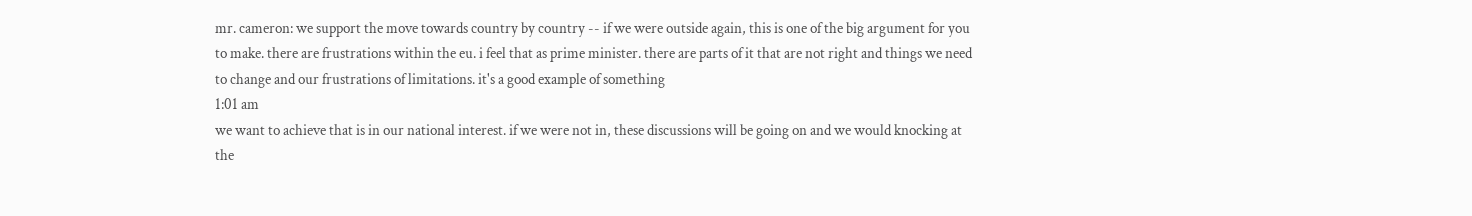mr. cameron: we support the move towards country by country -- if we were outside again, this is one of the big argument for you to make. there are frustrations within the eu. i feel that as prime minister. there are parts of it that are not right and things we need to change and our frustrations of limitations. it's a good example of something
1:01 am
we want to achieve that is in our national interest. if we were not in, these discussions will be going on and we would knocking at the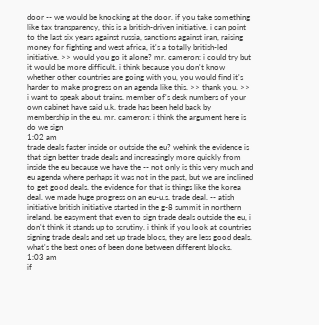door -- we would be knocking at the door. if you take something like tax transparency, this is a british-driven initiative. i can point to the last six years against russia, sanctions against iran, raising money for fighting and west africa, it's a totally british-led initiative. >> would you go it alone? mr. cameron: i could try but it would be more difficult. i think because you don't know whether other countries are going with you, you would find it's harder to make progress on an agenda like this. >> thank you. >> i want to speak about trains. member of's desk numbers of your own cabinet have said u.k. trade has been held back by membership in the eu. mr. cameron: i think the argument here is do we sign
1:02 am
trade deals faster inside or outside the eu? wehink the evidence is that sign better trade deals and increasingly more quickly from inside the eu because we have the -- not only is this very much and eu agenda where perhaps it was not in the past, but we are inclined to get good deals. the evidence for that is things like the korea deal. we made huge progress on an eu-u.s. trade deal. -- atish initiative british initiative started in the g-8 summit in northern ireland. be easyment that even to sign trade deals outside the eu, i don't think it stands up to scrutiny. i think if you look at countries signing trade deals and set up trade blocs, they are less good deals. what's the best ones of been done between different blocks.
1:03 am
if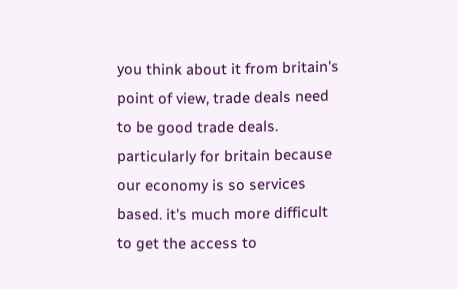you think about it from britain's point of view, trade deals need to be good trade deals. particularly for britain because our economy is so services based. it's much more difficult to get the access to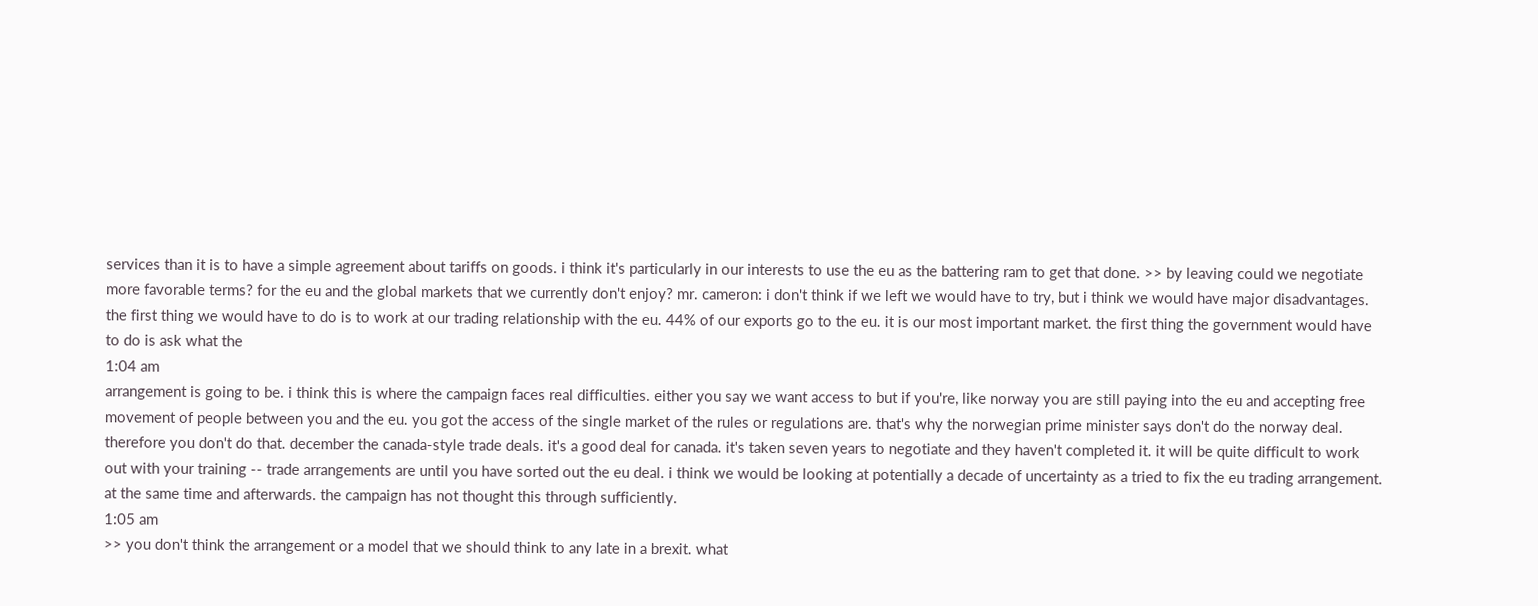services than it is to have a simple agreement about tariffs on goods. i think it's particularly in our interests to use the eu as the battering ram to get that done. >> by leaving could we negotiate more favorable terms? for the eu and the global markets that we currently don't enjoy? mr. cameron: i don't think if we left we would have to try, but i think we would have major disadvantages. the first thing we would have to do is to work at our trading relationship with the eu. 44% of our exports go to the eu. it is our most important market. the first thing the government would have to do is ask what the
1:04 am
arrangement is going to be. i think this is where the campaign faces real difficulties. either you say we want access to but if you're, like norway you are still paying into the eu and accepting free movement of people between you and the eu. you got the access of the single market of the rules or regulations are. that's why the norwegian prime minister says don't do the norway deal. therefore you don't do that. december the canada-style trade deals. it's a good deal for canada. it's taken seven years to negotiate and they haven't completed it. it will be quite difficult to work out with your training -- trade arrangements are until you have sorted out the eu deal. i think we would be looking at potentially a decade of uncertainty as a tried to fix the eu trading arrangement. at the same time and afterwards. the campaign has not thought this through sufficiently.
1:05 am
>> you don't think the arrangement or a model that we should think to any late in a brexit. what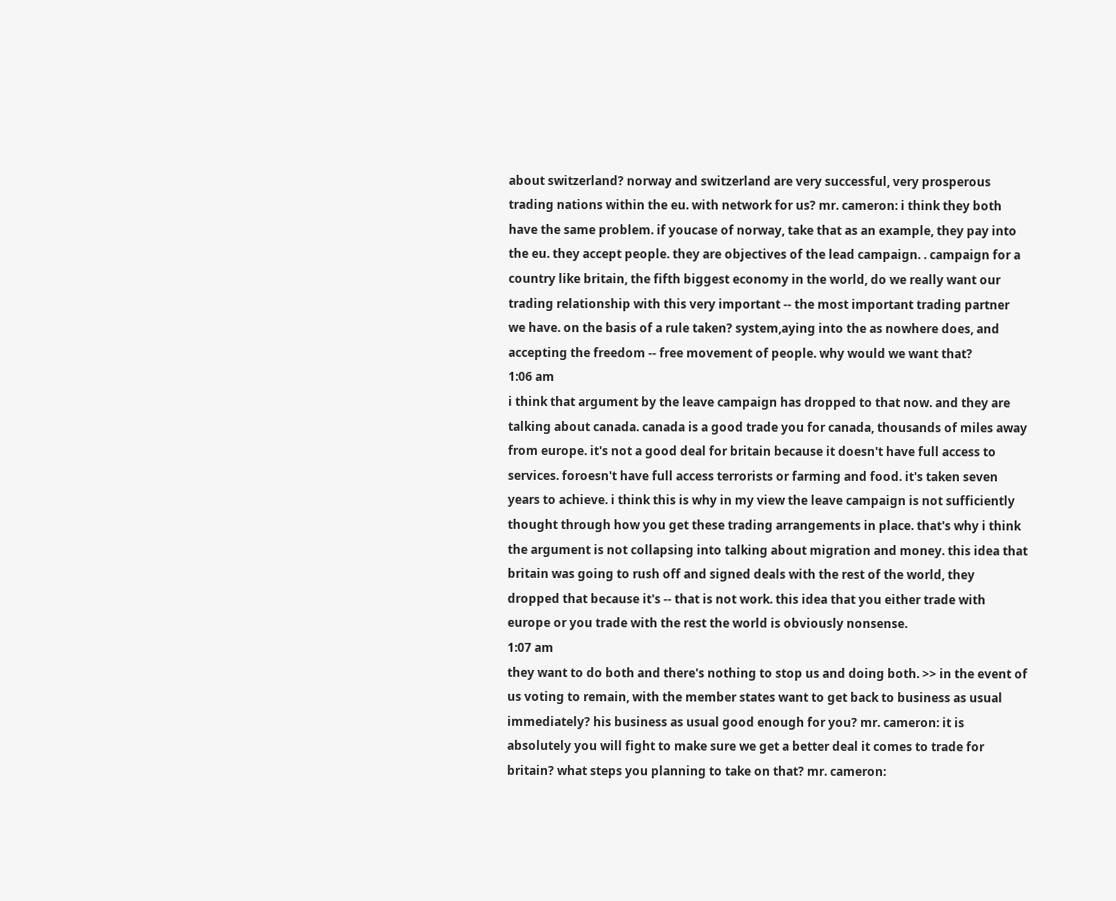about switzerland? norway and switzerland are very successful, very prosperous trading nations within the eu. with network for us? mr. cameron: i think they both have the same problem. if youcase of norway, take that as an example, they pay into the eu. they accept people. they are objectives of the lead campaign. . campaign for a country like britain, the fifth biggest economy in the world, do we really want our trading relationship with this very important -- the most important trading partner we have. on the basis of a rule taken? system,aying into the as nowhere does, and accepting the freedom -- free movement of people. why would we want that?
1:06 am
i think that argument by the leave campaign has dropped to that now. and they are talking about canada. canada is a good trade you for canada, thousands of miles away from europe. it's not a good deal for britain because it doesn't have full access to services. foroesn't have full access terrorists or farming and food. it's taken seven years to achieve. i think this is why in my view the leave campaign is not sufficiently thought through how you get these trading arrangements in place. that's why i think the argument is not collapsing into talking about migration and money. this idea that britain was going to rush off and signed deals with the rest of the world, they dropped that because it's -- that is not work. this idea that you either trade with europe or you trade with the rest the world is obviously nonsense.
1:07 am
they want to do both and there's nothing to stop us and doing both. >> in the event of us voting to remain, with the member states want to get back to business as usual immediately? his business as usual good enough for you? mr. cameron: it is absolutely you will fight to make sure we get a better deal it comes to trade for britain? what steps you planning to take on that? mr. cameron: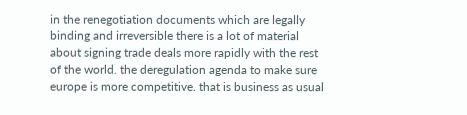in the renegotiation documents which are legally binding and irreversible there is a lot of material about signing trade deals more rapidly with the rest of the world. the deregulation agenda to make sure europe is more competitive. that is business as usual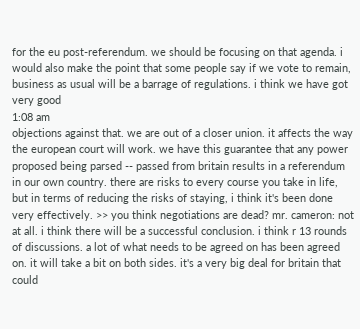for the eu post-referendum. we should be focusing on that agenda. i would also make the point that some people say if we vote to remain, business as usual will be a barrage of regulations. i think we have got very good
1:08 am
objections against that. we are out of a closer union. it affects the way the european court will work. we have this guarantee that any power proposed being parsed -- passed from britain results in a referendum in our own country. there are risks to every course you take in life, but in terms of reducing the risks of staying, i think it's been done very effectively. >> you think negotiations are dead? mr. cameron: not at all. i think there will be a successful conclusion. i think r 13 rounds of discussions. a lot of what needs to be agreed on has been agreed on. it will take a bit on both sides. it's a very big deal for britain that could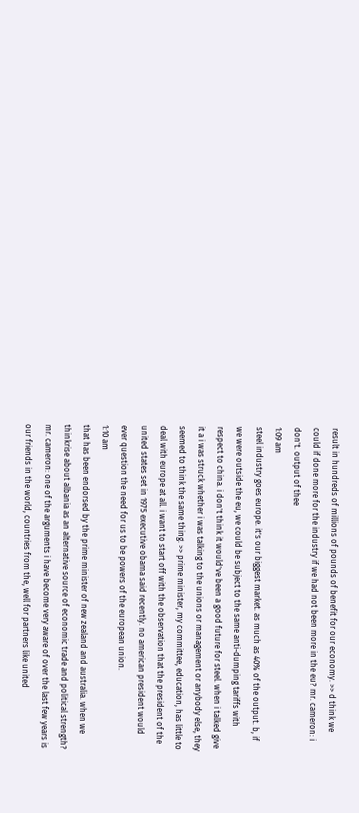result in hundreds of millions of pounds of benefit for our economy. >> d think we could if done more for the industry if we had not been more in the eu? mr. cameron: i don't. output of thee
1:09 am
steel industry goes europe. it's our biggest market. as much as 40% of the output. b, if we were outside the eu, we could be subject to the same anti-dumping tariffs with respect to china. i don't think it would've been a good future for steel. when i talked give it a i was struck whether i was talking to the unions or management or anybody else, they seemed to think the same thing. >> prime minister, my committee, education, has little to deal with europe at all. i want to start off with the observation that the president of the united states set in 1975 executive obama said recently. no american president would ever question the need for us to be powers of the european union.
1:10 am
that has been endorsed by the prime minister of new zealand and australia. when we thinkrise about albania as an alternative source of economic trade and political strength? mr. cameron: one of the arguments i have become very aware of over the last few years is our friends in the world, countries from the, well for partners like united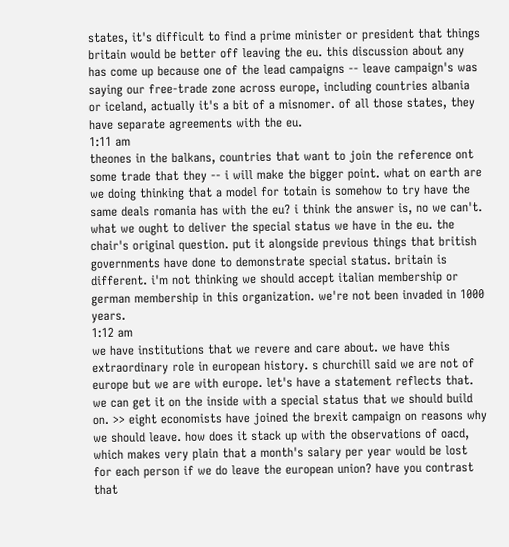states, it's difficult to find a prime minister or president that things britain would be better off leaving the eu. this discussion about any has come up because one of the lead campaigns -- leave campaign's was saying our free-trade zone across europe, including countries albania or iceland, actually it's a bit of a misnomer. of all those states, they have separate agreements with the eu.
1:11 am
theones in the balkans, countries that want to join the reference ont some trade that they -- i will make the bigger point. what on earth are we doing thinking that a model for totain is somehow to try have the same deals romania has with the eu? i think the answer is, no we can't. what we ought to deliver the special status we have in the eu. the chair's original question. put it alongside previous things that british governments have done to demonstrate special status. britain is different. i'm not thinking we should accept italian membership or german membership in this organization. we're not been invaded in 1000 years.
1:12 am
we have institutions that we revere and care about. we have this extraordinary role in european history. s churchill said we are not of europe but we are with europe. let's have a statement reflects that. we can get it on the inside with a special status that we should build on. >> eight economists have joined the brexit campaign on reasons why we should leave. how does it stack up with the observations of oacd, which makes very plain that a month's salary per year would be lost for each person if we do leave the european union? have you contrast that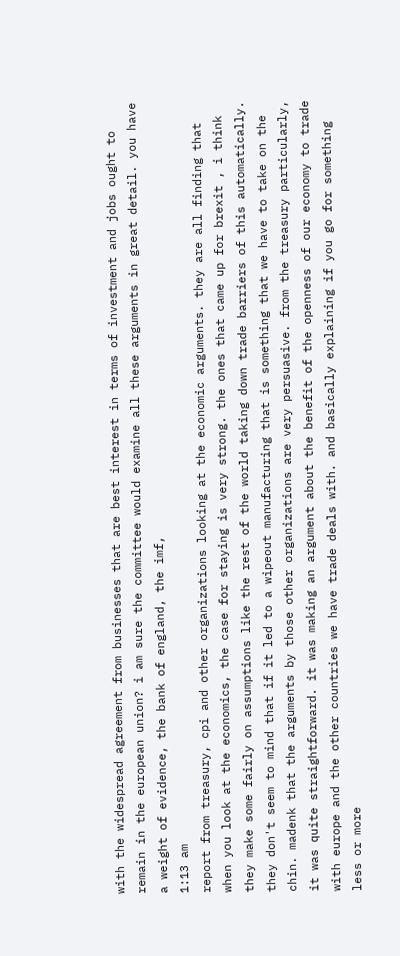with the widespread agreement from businesses that are best interest in terms of investment and jobs ought to remain in the european union? i am sure the committee would examine all these arguments in great detail. you have a weight of evidence, the bank of england, the imf,
1:13 am
report from treasury, cpi and other organizations looking at the economic arguments. they are all finding that when you look at the economics, the case for staying is very strong. the ones that came up for brexit , i think they make some fairly on assumptions like the rest of the world taking down trade barriers of this automatically. they don't seem to mind that if it led to a wipeout manufacturing that is something that we have to take on the chin. madenk that the arguments by those other organizations are very persuasive. from the treasury particularly, it was quite straightforward. it was making an argument about the benefit of the openness of our economy to trade with europe and the other countries we have trade deals with. and basically explaining if you go for something less or more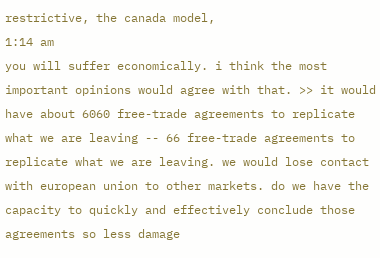restrictive, the canada model,
1:14 am
you will suffer economically. i think the most important opinions would agree with that. >> it would have about 6060 free-trade agreements to replicate what we are leaving -- 66 free-trade agreements to replicate what we are leaving. we would lose contact with european union to other markets. do we have the capacity to quickly and effectively conclude those agreements so less damage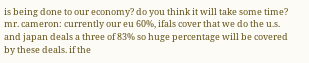is being done to our economy? do you think it will take some time? mr. cameron: currently our eu 60%, ifals cover that we do the u.s. and japan deals a three of 83% so huge percentage will be covered by these deals. if the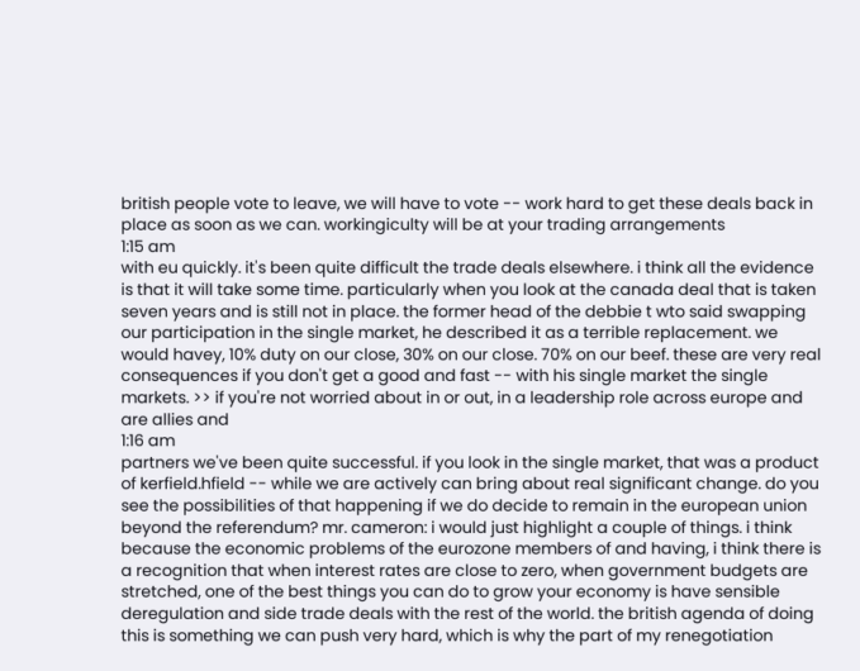british people vote to leave, we will have to vote -- work hard to get these deals back in place as soon as we can. workingiculty will be at your trading arrangements
1:15 am
with eu quickly. it's been quite difficult the trade deals elsewhere. i think all the evidence is that it will take some time. particularly when you look at the canada deal that is taken seven years and is still not in place. the former head of the debbie t wto said swapping our participation in the single market, he described it as a terrible replacement. we would havey, 10% duty on our close, 30% on our close. 70% on our beef. these are very real consequences if you don't get a good and fast -- with his single market the single markets. >> if you're not worried about in or out, in a leadership role across europe and are allies and
1:16 am
partners we've been quite successful. if you look in the single market, that was a product of kerfield.hfield -- while we are actively can bring about real significant change. do you see the possibilities of that happening if we do decide to remain in the european union beyond the referendum? mr. cameron: i would just highlight a couple of things. i think because the economic problems of the eurozone members of and having, i think there is a recognition that when interest rates are close to zero, when government budgets are stretched, one of the best things you can do to grow your economy is have sensible deregulation and side trade deals with the rest of the world. the british agenda of doing this is something we can push very hard, which is why the part of my renegotiation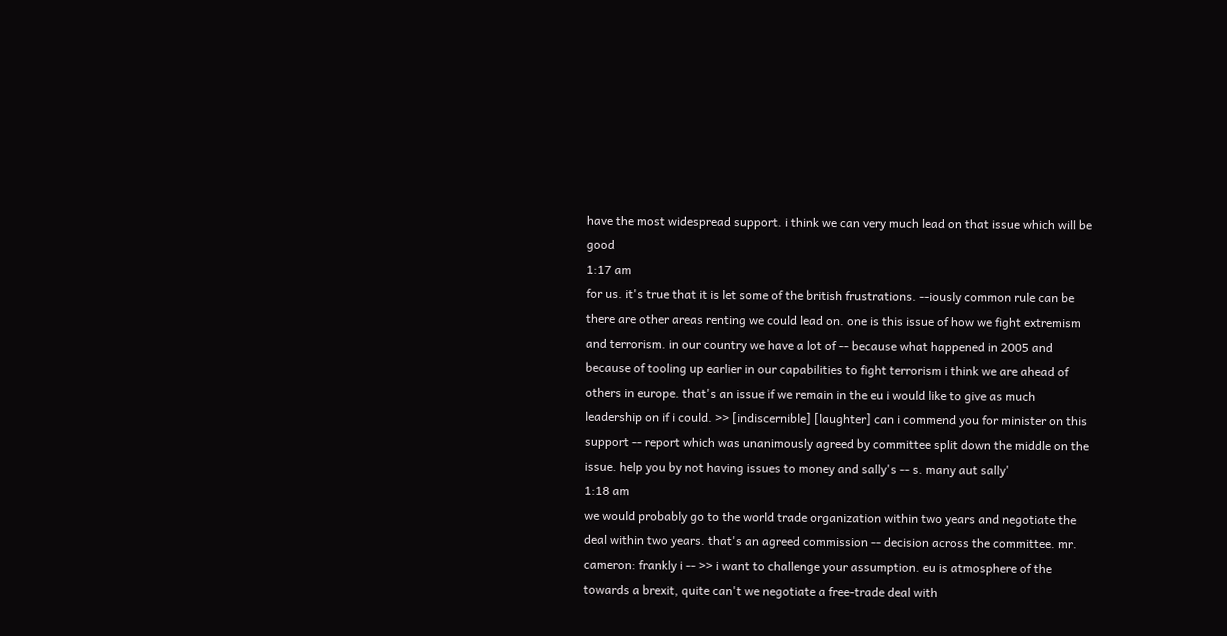have the most widespread support. i think we can very much lead on that issue which will be good
1:17 am
for us. it's true that it is let some of the british frustrations. --iously common rule can be there are other areas renting we could lead on. one is this issue of how we fight extremism and terrorism. in our country we have a lot of -- because what happened in 2005 and because of tooling up earlier in our capabilities to fight terrorism i think we are ahead of others in europe. that's an issue if we remain in the eu i would like to give as much leadership on if i could. >> [indiscernible] [laughter] can i commend you for minister on this support -- report which was unanimously agreed by committee split down the middle on the issue. help you by not having issues to money and sally's -- s. many aut sally'
1:18 am
we would probably go to the world trade organization within two years and negotiate the deal within two years. that's an agreed commission -- decision across the committee. mr. cameron: frankly i -- >> i want to challenge your assumption. eu is atmosphere of the towards a brexit, quite can't we negotiate a free-trade deal with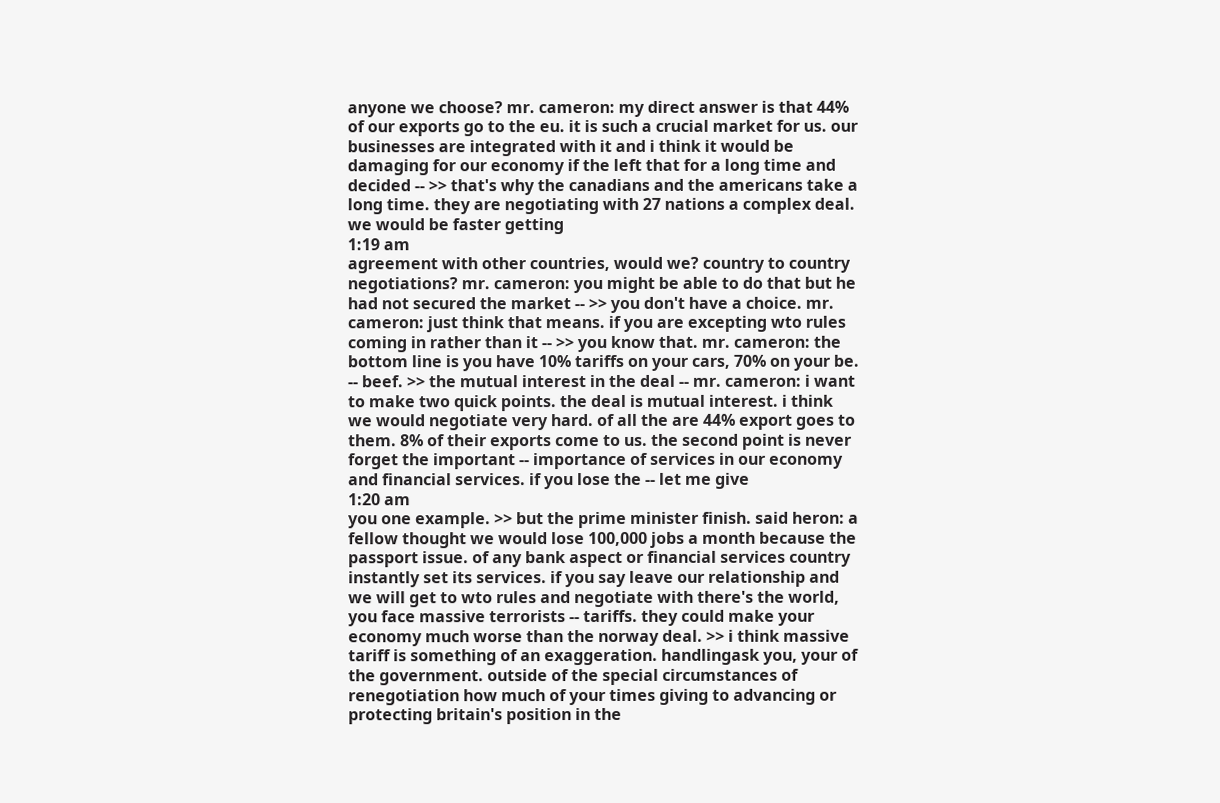anyone we choose? mr. cameron: my direct answer is that 44% of our exports go to the eu. it is such a crucial market for us. our businesses are integrated with it and i think it would be damaging for our economy if the left that for a long time and decided -- >> that's why the canadians and the americans take a long time. they are negotiating with 27 nations a complex deal. we would be faster getting
1:19 am
agreement with other countries, would we? country to country negotiations? mr. cameron: you might be able to do that but he had not secured the market -- >> you don't have a choice. mr. cameron: just think that means. if you are excepting wto rules coming in rather than it -- >> you know that. mr. cameron: the bottom line is you have 10% tariffs on your cars, 70% on your be. -- beef. >> the mutual interest in the deal -- mr. cameron: i want to make two quick points. the deal is mutual interest. i think we would negotiate very hard. of all the are 44% export goes to them. 8% of their exports come to us. the second point is never forget the important -- importance of services in our economy and financial services. if you lose the -- let me give
1:20 am
you one example. >> but the prime minister finish. said heron: a fellow thought we would lose 100,000 jobs a month because the passport issue. of any bank aspect or financial services country instantly set its services. if you say leave our relationship and we will get to wto rules and negotiate with there's the world, you face massive terrorists -- tariffs. they could make your economy much worse than the norway deal. >> i think massive tariff is something of an exaggeration. handlingask you, your of the government. outside of the special circumstances of renegotiation how much of your times giving to advancing or protecting britain's position in the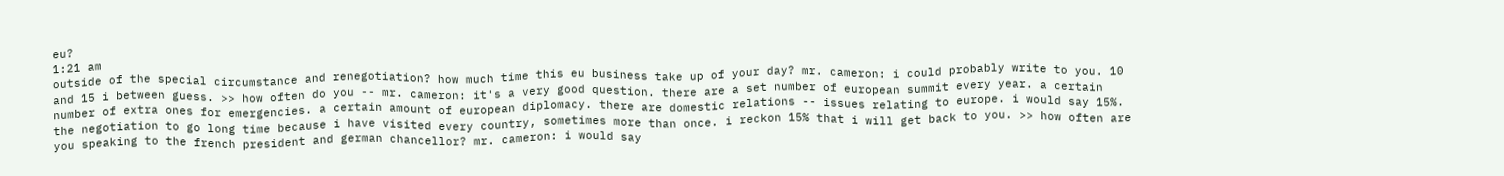eu?
1:21 am
outside of the special circumstance and renegotiation? how much time this eu business take up of your day? mr. cameron: i could probably write to you. 10 and 15 i between guess. >> how often do you -- mr. cameron: it's a very good question. there are a set number of european summit every year. a certain number of extra ones for emergencies. a certain amount of european diplomacy. there are domestic relations -- issues relating to europe. i would say 15%. the negotiation to go long time because i have visited every country, sometimes more than once. i reckon 15% that i will get back to you. >> how often are you speaking to the french president and german chancellor? mr. cameron: i would say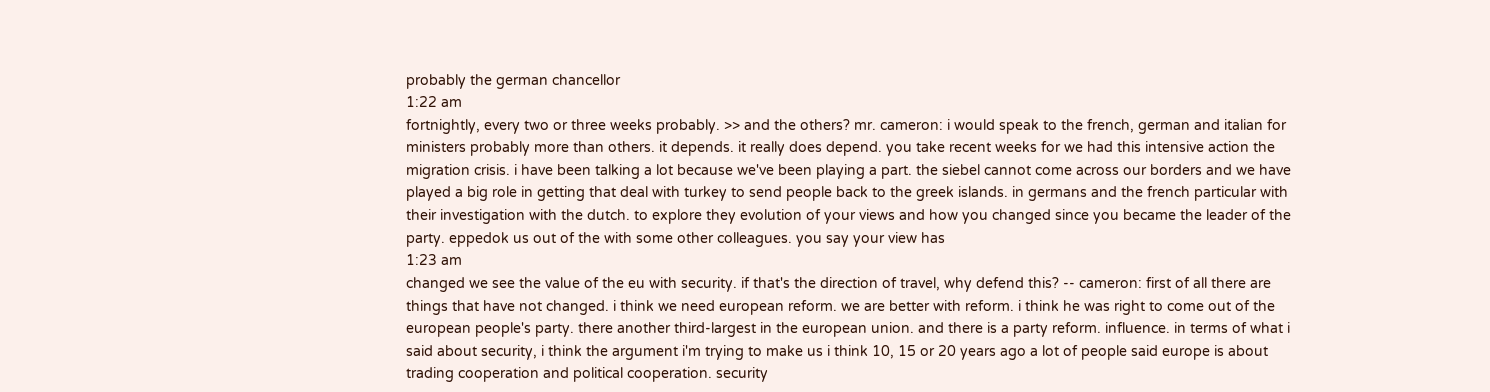probably the german chancellor
1:22 am
fortnightly, every two or three weeks probably. >> and the others? mr. cameron: i would speak to the french, german and italian for ministers probably more than others. it depends. it really does depend. you take recent weeks for we had this intensive action the migration crisis. i have been talking a lot because we've been playing a part. the siebel cannot come across our borders and we have played a big role in getting that deal with turkey to send people back to the greek islands. in germans and the french particular with their investigation with the dutch. to explore they evolution of your views and how you changed since you became the leader of the party. eppedok us out of the with some other colleagues. you say your view has
1:23 am
changed we see the value of the eu with security. if that's the direction of travel, why defend this? -- cameron: first of all there are things that have not changed. i think we need european reform. we are better with reform. i think he was right to come out of the european people's party. there another third-largest in the european union. and there is a party reform. influence. in terms of what i said about security, i think the argument i'm trying to make us i think 10, 15 or 20 years ago a lot of people said europe is about trading cooperation and political cooperation. security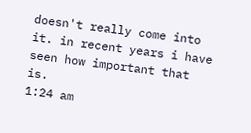doesn't really come into it. in recent years i have seen how important that is.
1:24 am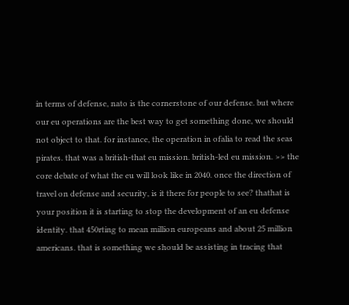in terms of defense, nato is the cornerstone of our defense. but where our eu operations are the best way to get something done, we should not object to that. for instance, the operation in ofalia to read the seas pirates. that was a british-that eu mission. british-led eu mission. >> the core debate of what the eu will look like in 2040. once the direction of travel on defense and security, is it there for people to see? thathat is your position it is starting to stop the development of an eu defense identity. that 450rting to mean million europeans and about 25 million americans. that is something we should be assisting in tracing that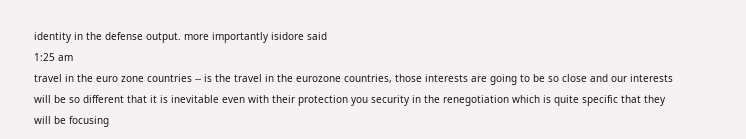identity in the defense output. more importantly isidore said
1:25 am
travel in the euro zone countries -- is the travel in the eurozone countries, those interests are going to be so close and our interests will be so different that it is inevitable even with their protection you security in the renegotiation which is quite specific that they will be focusing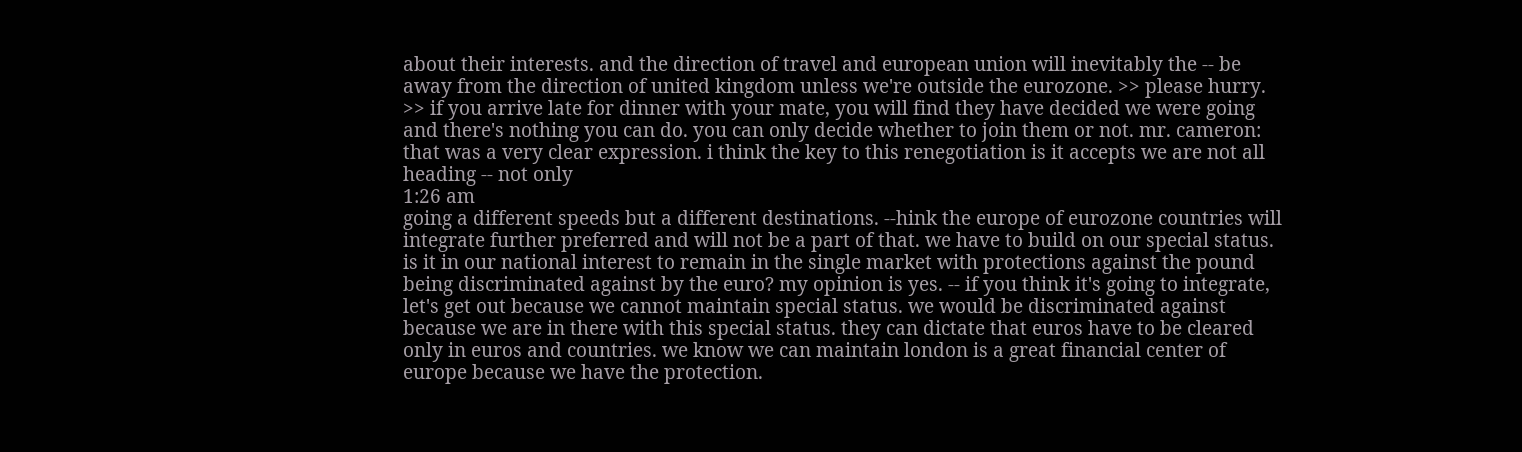about their interests. and the direction of travel and european union will inevitably the -- be away from the direction of united kingdom unless we're outside the eurozone. >> please hurry. >> if you arrive late for dinner with your mate, you will find they have decided we were going and there's nothing you can do. you can only decide whether to join them or not. mr. cameron: that was a very clear expression. i think the key to this renegotiation is it accepts we are not all heading -- not only
1:26 am
going a different speeds but a different destinations. --hink the europe of eurozone countries will integrate further preferred and will not be a part of that. we have to build on our special status. is it in our national interest to remain in the single market with protections against the pound being discriminated against by the euro? my opinion is yes. -- if you think it's going to integrate, let's get out because we cannot maintain special status. we would be discriminated against because we are in there with this special status. they can dictate that euros have to be cleared only in euros and countries. we know we can maintain london is a great financial center of europe because we have the protection.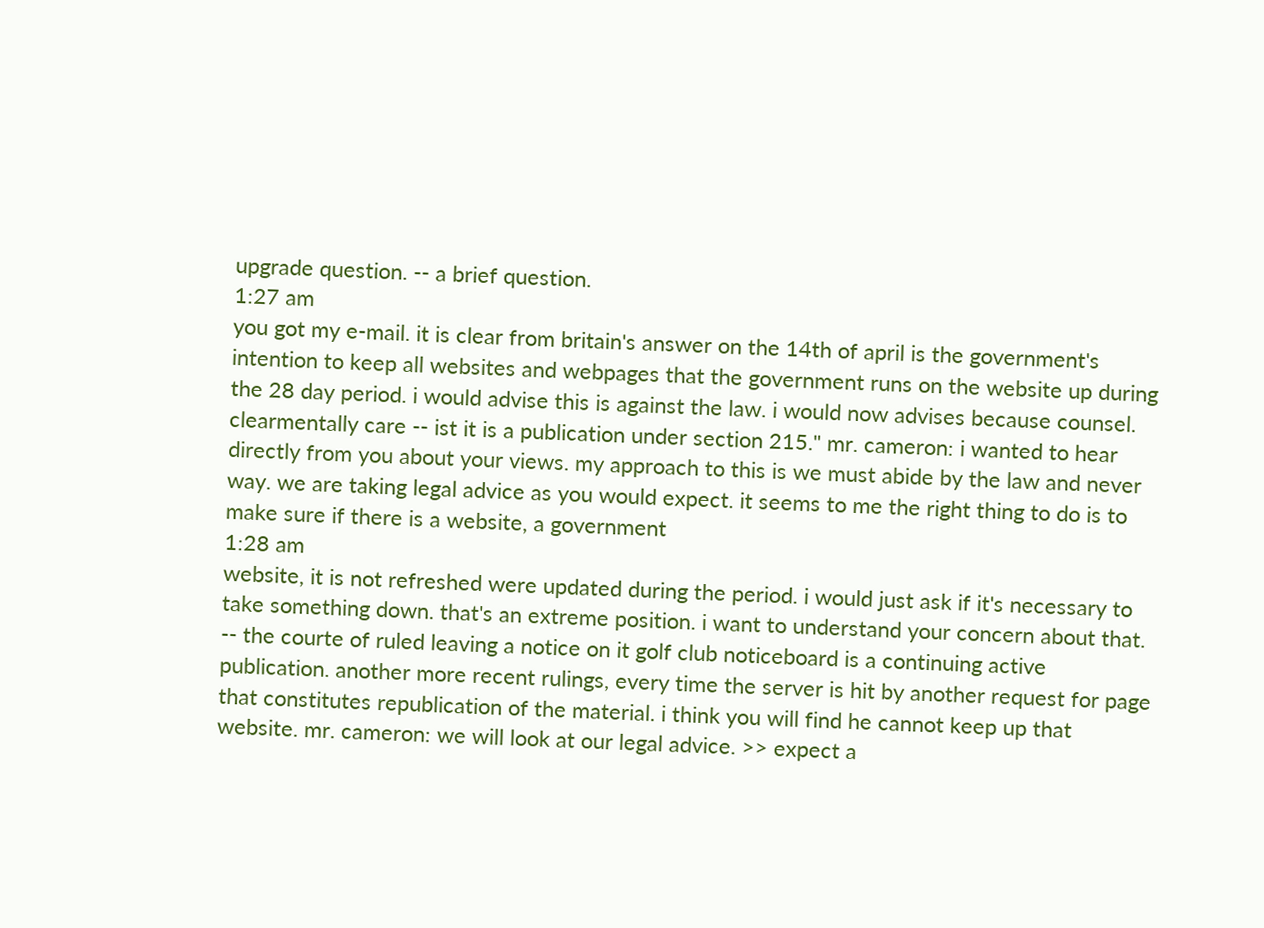upgrade question. -- a brief question.
1:27 am
you got my e-mail. it is clear from britain's answer on the 14th of april is the government's intention to keep all websites and webpages that the government runs on the website up during the 28 day period. i would advise this is against the law. i would now advises because counsel. clearmentally care -- ist it is a publication under section 215." mr. cameron: i wanted to hear directly from you about your views. my approach to this is we must abide by the law and never way. we are taking legal advice as you would expect. it seems to me the right thing to do is to make sure if there is a website, a government
1:28 am
website, it is not refreshed were updated during the period. i would just ask if it's necessary to take something down. that's an extreme position. i want to understand your concern about that. -- the courte of ruled leaving a notice on it golf club noticeboard is a continuing active publication. another more recent rulings, every time the server is hit by another request for page that constitutes republication of the material. i think you will find he cannot keep up that website. mr. cameron: we will look at our legal advice. >> expect a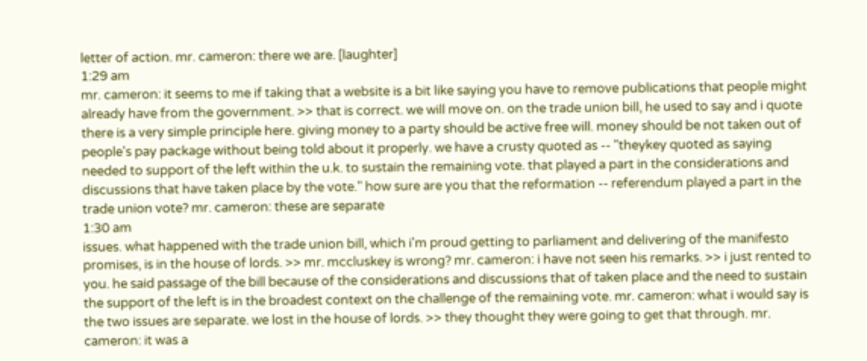letter of action. mr. cameron: there we are. [laughter]
1:29 am
mr. cameron: it seems to me if taking that a website is a bit like saying you have to remove publications that people might already have from the government. >> that is correct. we will move on. on the trade union bill, he used to say and i quote there is a very simple principle here. giving money to a party should be active free will. money should be not taken out of people's pay package without being told about it properly. we have a crusty quoted as -- "theykey quoted as saying needed to support of the left within the u.k. to sustain the remaining vote. that played a part in the considerations and discussions that have taken place by the vote." how sure are you that the reformation -- referendum played a part in the trade union vote? mr. cameron: these are separate
1:30 am
issues. what happened with the trade union bill, which i'm proud getting to parliament and delivering of the manifesto promises, is in the house of lords. >> mr. mccluskey is wrong? mr. cameron: i have not seen his remarks. >> i just rented to you. he said passage of the bill because of the considerations and discussions that of taken place and the need to sustain the support of the left is in the broadest context on the challenge of the remaining vote. mr. cameron: what i would say is the two issues are separate. we lost in the house of lords. >> they thought they were going to get that through. mr. cameron: it was a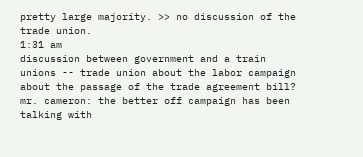pretty large majority. >> no discussion of the trade union.
1:31 am
discussion between government and a train unions -- trade union about the labor campaign about the passage of the trade agreement bill? mr. cameron: the better off campaign has been talking with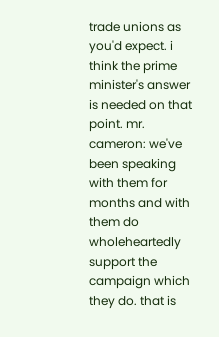trade unions as you'd expect. i think the prime minister's answer is needed on that point. mr. cameron: we've been speaking with them for months and with them do wholeheartedly support the campaign which they do. that is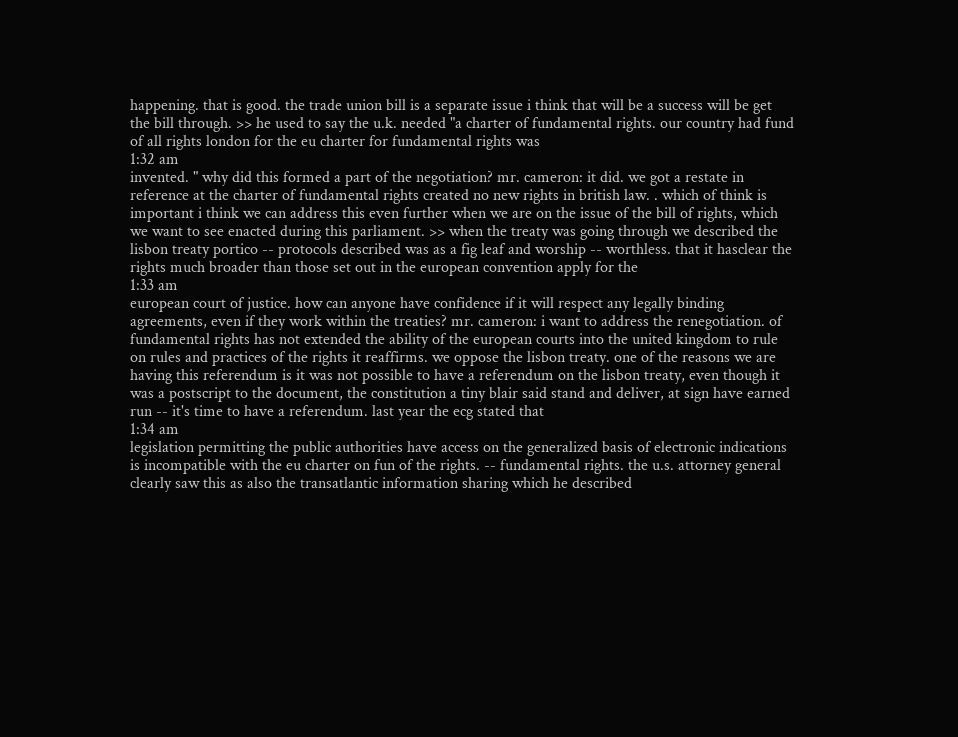happening. that is good. the trade union bill is a separate issue i think that will be a success will be get the bill through. >> he used to say the u.k. needed "a charter of fundamental rights. our country had fund of all rights london for the eu charter for fundamental rights was
1:32 am
invented. " why did this formed a part of the negotiation? mr. cameron: it did. we got a restate in reference at the charter of fundamental rights created no new rights in british law. . which of think is important i think we can address this even further when we are on the issue of the bill of rights, which we want to see enacted during this parliament. >> when the treaty was going through we described the lisbon treaty portico -- protocols described was as a fig leaf and worship -- worthless. that it hasclear the rights much broader than those set out in the european convention apply for the
1:33 am
european court of justice. how can anyone have confidence if it will respect any legally binding agreements, even if they work within the treaties? mr. cameron: i want to address the renegotiation. of fundamental rights has not extended the ability of the european courts into the united kingdom to rule on rules and practices of the rights it reaffirms. we oppose the lisbon treaty. one of the reasons we are having this referendum is it was not possible to have a referendum on the lisbon treaty, even though it was a postscript to the document, the constitution a tiny blair said stand and deliver, at sign have earned run -- it's time to have a referendum. last year the ecg stated that
1:34 am
legislation permitting the public authorities have access on the generalized basis of electronic indications is incompatible with the eu charter on fun of the rights. -- fundamental rights. the u.s. attorney general clearly saw this as also the transatlantic information sharing which he described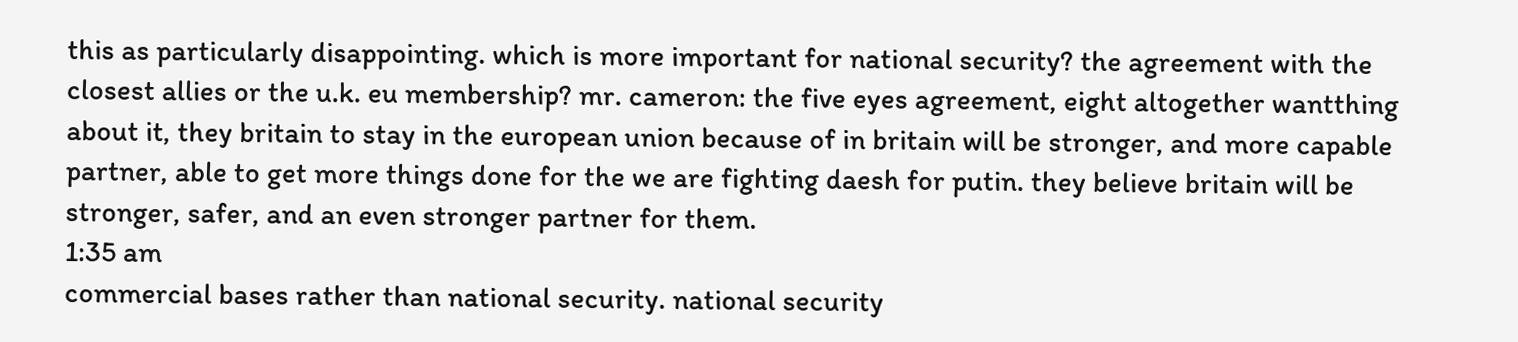this as particularly disappointing. which is more important for national security? the agreement with the closest allies or the u.k. eu membership? mr. cameron: the five eyes agreement, eight altogether wantthing about it, they britain to stay in the european union because of in britain will be stronger, and more capable partner, able to get more things done for the we are fighting daesh for putin. they believe britain will be stronger, safer, and an even stronger partner for them.
1:35 am
commercial bases rather than national security. national security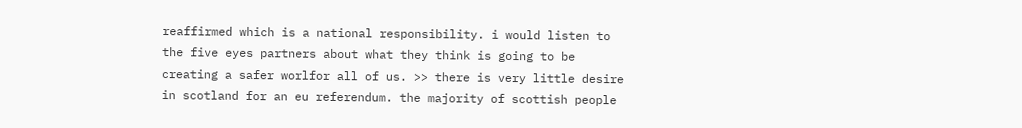reaffirmed which is a national responsibility. i would listen to the five eyes partners about what they think is going to be creating a safer worlfor all of us. >> there is very little desire in scotland for an eu referendum. the majority of scottish people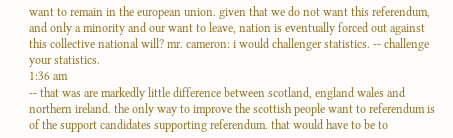want to remain in the european union. given that we do not want this referendum, and only a minority and our want to leave, nation is eventually forced out against this collective national will? mr. cameron: i would challenger statistics. -- challenge your statistics.
1:36 am
-- that was are markedly little difference between scotland, england wales and northern ireland. the only way to improve the scottish people want to referendum is of the support candidates supporting referendum. that would have to be to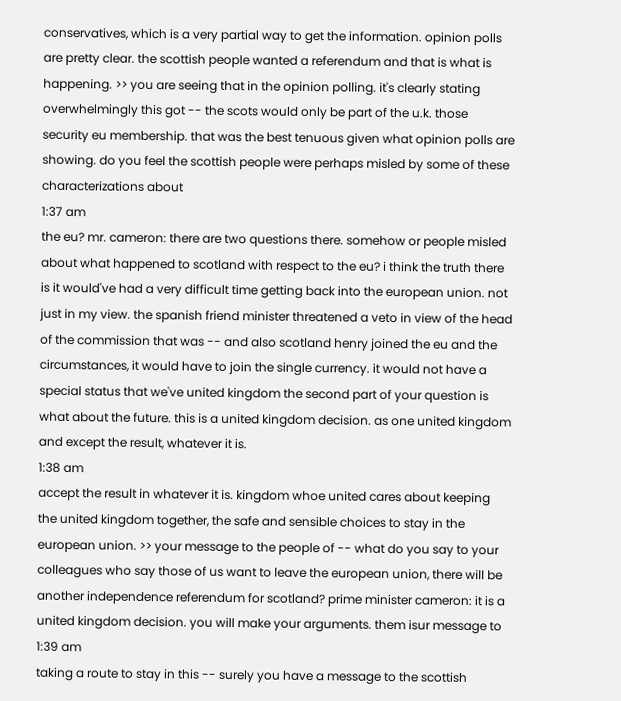conservatives, which is a very partial way to get the information. opinion polls are pretty clear. the scottish people wanted a referendum and that is what is happening. >> you are seeing that in the opinion polling. it's clearly stating overwhelmingly this got -- the scots would only be part of the u.k. those security eu membership. that was the best tenuous given what opinion polls are showing. do you feel the scottish people were perhaps misled by some of these characterizations about
1:37 am
the eu? mr. cameron: there are two questions there. somehow or people misled about what happened to scotland with respect to the eu? i think the truth there is it would've had a very difficult time getting back into the european union. not just in my view. the spanish friend minister threatened a veto in view of the head of the commission that was -- and also scotland henry joined the eu and the circumstances, it would have to join the single currency. it would not have a special status that we've united kingdom the second part of your question is what about the future. this is a united kingdom decision. as one united kingdom and except the result, whatever it is.
1:38 am
accept the result in whatever it is. kingdom whoe united cares about keeping the united kingdom together, the safe and sensible choices to stay in the european union. >> your message to the people of -- what do you say to your colleagues who say those of us want to leave the european union, there will be another independence referendum for scotland? prime minister cameron: it is a united kingdom decision. you will make your arguments. them isur message to
1:39 am
taking a route to stay in this -- surely you have a message to the scottish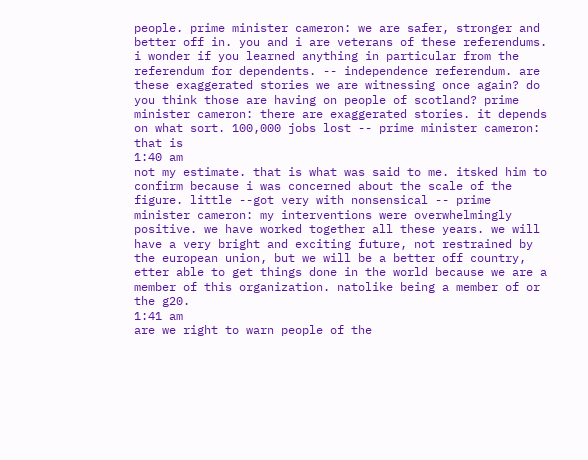people. prime minister cameron: we are safer, stronger and better off in. you and i are veterans of these referendums. i wonder if you learned anything in particular from the referendum for dependents. -- independence referendum. are these exaggerated stories we are witnessing once again? do you think those are having on people of scotland? prime minister cameron: there are exaggerated stories. it depends on what sort. 100,000 jobs lost -- prime minister cameron: that is
1:40 am
not my estimate. that is what was said to me. itsked him to confirm because i was concerned about the scale of the figure. little --got very with nonsensical -- prime minister cameron: my interventions were overwhelmingly positive. we have worked together all these years. we will have a very bright and exciting future, not restrained by the european union, but we will be a better off country, etter able to get things done in the world because we are a member of this organization. natolike being a member of or the g20.
1:41 am
are we right to warn people of the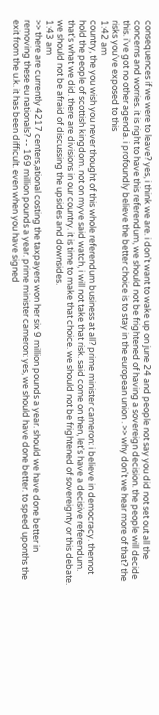consequences if we were to leave? yes, i think we are. i don't want to wake up on june 24 and people not say you did not set out all the concerns and worries. it is right to have this referendum, we should not be frightened of having a sovereign decision. the people will decide this. i've got no other agenda. i profoundly believe the better choice is to stay in the european union . >> why don't we hear more of that? the risks you've exposed to this
1:42 am
country, the you wish you never thought of this whole referendum business at all? prime minister cameron: i believe in democracy. thennot hold the people of scottish kingdom. not on myve said watch, i will not take that risk. said come on then, let's have a decisive referendum. that's what we did. there are divisions in our country. it is time to make that choice. we should not be frightened of sovereignty or this debate. we should not be afraid of discussing the upsides and downsides.
1:43 am
>> there are currently 4217 centers,ational costing the taxpayers won her six 9 million pounds a year. should we have done better in removing these eu nationals? -- 169 million pounds a year. prime minister cameron: yes, we should have done better. to speed uponths the exit from the u.k. it has been difficult. even when you have signed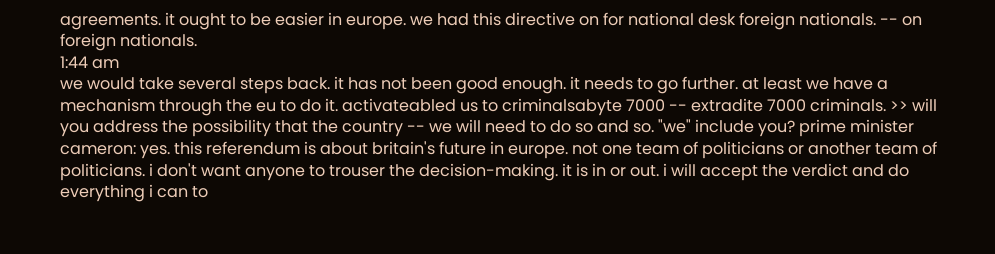agreements. it ought to be easier in europe. we had this directive on for national desk foreign nationals. -- on foreign nationals.
1:44 am
we would take several steps back. it has not been good enough. it needs to go further. at least we have a mechanism through the eu to do it. activateabled us to criminalsabyte 7000 -- extradite 7000 criminals. >> will you address the possibility that the country -- we will need to do so and so. "we" include you? prime minister cameron: yes. this referendum is about britain's future in europe. not one team of politicians or another team of politicians. i don't want anyone to trouser the decision-making. it is in or out. i will accept the verdict and do everything i can to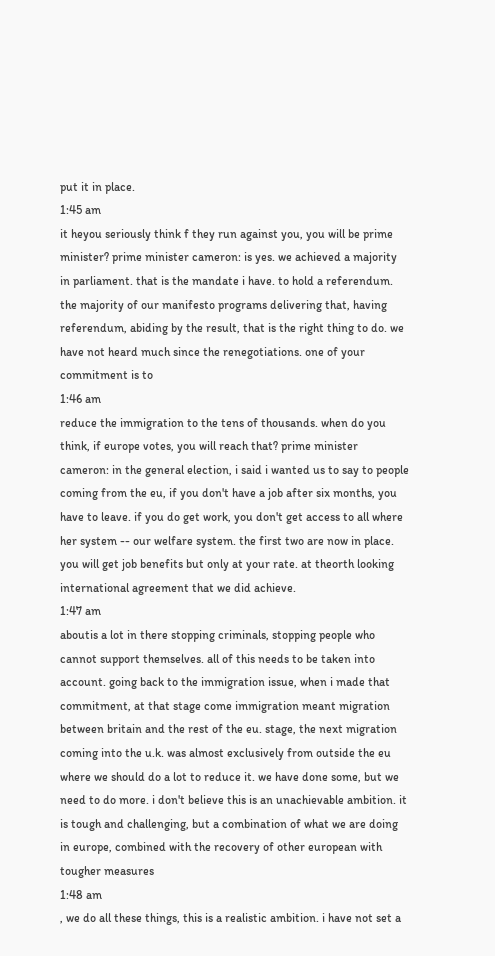put it in place.
1:45 am
it heyou seriously think f they run against you, you will be prime minister? prime minister cameron: is yes. we achieved a majority in parliament. that is the mandate i have. to hold a referendum. the majority of our manifesto programs delivering that, having referendum, abiding by the result, that is the right thing to do. we have not heard much since the renegotiations. one of your commitment is to
1:46 am
reduce the immigration to the tens of thousands. when do you think, if europe votes, you will reach that? prime minister cameron: in the general election, i said i wanted us to say to people coming from the eu, if you don't have a job after six months, you have to leave. if you do get work, you don't get access to all where her system -- our welfare system. the first two are now in place. you will get job benefits but only at your rate. at theorth looking international agreement that we did achieve.
1:47 am
aboutis a lot in there stopping criminals, stopping people who cannot support themselves. all of this needs to be taken into account. going back to the immigration issue, when i made that commitment, at that stage come immigration meant migration between britain and the rest of the eu. stage, the next migration coming into the u.k. was almost exclusively from outside the eu where we should do a lot to reduce it. we have done some, but we need to do more. i don't believe this is an unachievable ambition. it is tough and challenging, but a combination of what we are doing in europe, combined with the recovery of other european with tougher measures
1:48 am
, we do all these things, this is a realistic ambition. i have not set a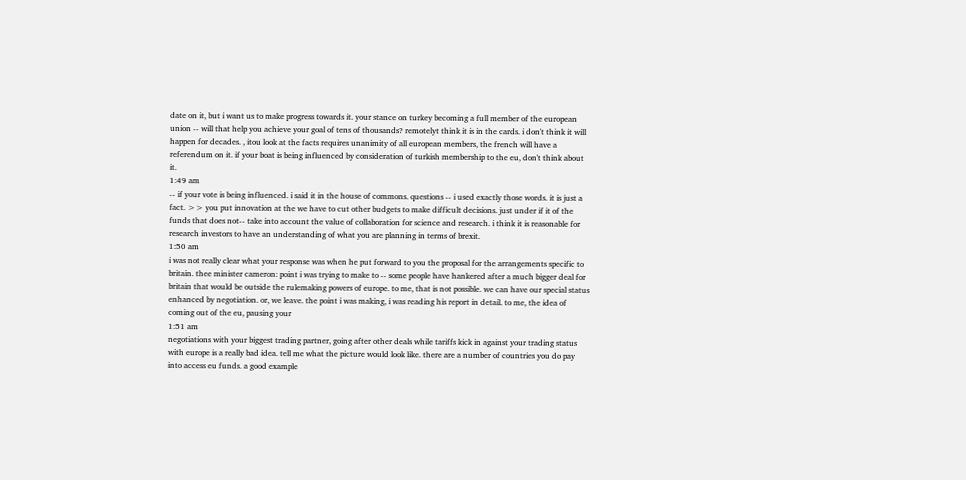date on it, but i want us to make progress towards it. your stance on turkey becoming a full member of the european union -- will that help you achieve your goal of tens of thousands? remotelyt think it is in the cards. i don't think it will happen for decades. , itou look at the facts requires unanimity of all european members, the french will have a referendum on it. if your boat is being influenced by consideration of turkish membership to the eu, don't think about it.
1:49 am
-- if your vote is being influenced. i said it in the house of commons. questions -- i used exactly those words. it is just a fact. >> you put innovation at the we have to cut other budgets to make difficult decisions. just under if it of the funds that does not-- take into account the value of collaboration for science and research. i think it is reasonable for research investors to have an understanding of what you are planning in terms of brexit.
1:50 am
i was not really clear what your response was when he put forward to you the proposal for the arrangements specific to britain. thee minister cameron: point i was trying to make to -- some people have hankered after a much bigger deal for britain that would be outside the rulemaking powers of europe. to me, that is not possible. we can have our special status enhanced by negotiation. or, we leave. the point i was making, i was reading his report in detail. to me, the idea of coming out of the eu, pausing your
1:51 am
negotiations with your biggest trading partner, going after other deals while tariffs kick in against your trading status with europe is a really bad idea. tell me what the picture would look like. there are a number of countries you do pay into access eu funds. a good example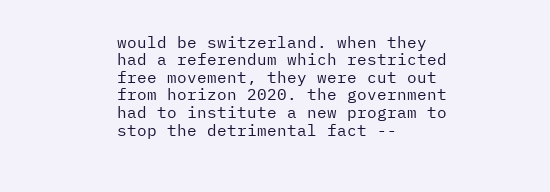would be switzerland. when they had a referendum which restricted free movement, they were cut out from horizon 2020. the government had to institute a new program to stop the detrimental fact --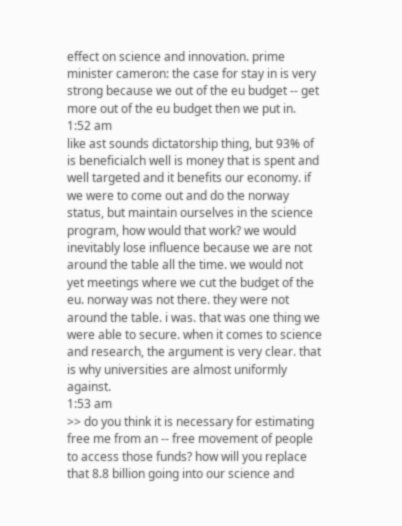effect on science and innovation. prime minister cameron: the case for stay in is very strong because we out of the eu budget -- get more out of the eu budget then we put in.
1:52 am
like ast sounds dictatorship thing, but 93% of is beneficialch well is money that is spent and well targeted and it benefits our economy. if we were to come out and do the norway status, but maintain ourselves in the science program, how would that work? we would inevitably lose influence because we are not around the table all the time. we would not yet meetings where we cut the budget of the eu. norway was not there. they were not around the table. i was. that was one thing we were able to secure. when it comes to science and research, the argument is very clear. that is why universities are almost uniformly against.
1:53 am
>> do you think it is necessary for estimating free me from an -- free movement of people to access those funds? how will you replace that 8.8 billion going into our science and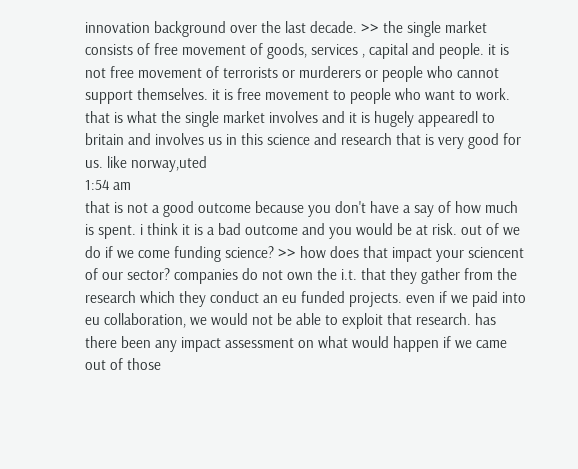innovation background over the last decade. >> the single market consists of free movement of goods, services , capital and people. it is not free movement of terrorists or murderers or people who cannot support themselves. it is free movement to people who want to work. that is what the single market involves and it is hugely appearedl to britain and involves us in this science and research that is very good for us. like norway,uted
1:54 am
that is not a good outcome because you don't have a say of how much is spent. i think it is a bad outcome and you would be at risk. out of we do if we come funding science? >> how does that impact your sciencent of our sector? companies do not own the i.t. that they gather from the research which they conduct an eu funded projects. even if we paid into eu collaboration, we would not be able to exploit that research. has there been any impact assessment on what would happen if we came out of those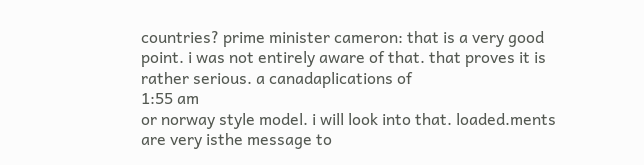countries? prime minister cameron: that is a very good point. i was not entirely aware of that. that proves it is rather serious. a canadaplications of
1:55 am
or norway style model. i will look into that. loaded.ments are very isthe message to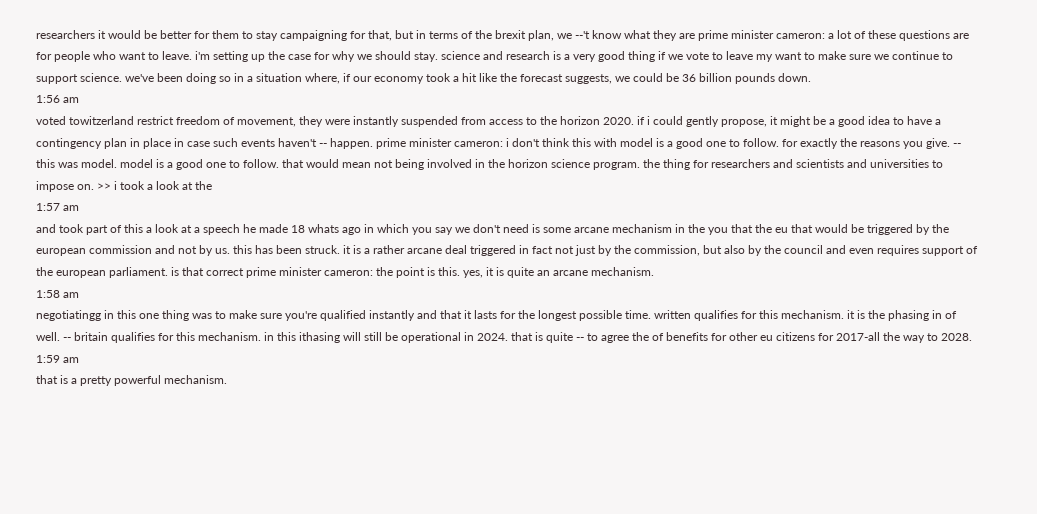researchers it would be better for them to stay campaigning for that, but in terms of the brexit plan, we --'t know what they are prime minister cameron: a lot of these questions are for people who want to leave. i'm setting up the case for why we should stay. science and research is a very good thing if we vote to leave my want to make sure we continue to support science. we've been doing so in a situation where, if our economy took a hit like the forecast suggests, we could be 36 billion pounds down.
1:56 am
voted towitzerland restrict freedom of movement, they were instantly suspended from access to the horizon 2020. if i could gently propose, it might be a good idea to have a contingency plan in place in case such events haven't -- happen. prime minister cameron: i don't think this with model is a good one to follow. for exactly the reasons you give. -- this was model. model is a good one to follow. that would mean not being involved in the horizon science program. the thing for researchers and scientists and universities to impose on. >> i took a look at the
1:57 am
and took part of this a look at a speech he made 18 whats ago in which you say we don't need is some arcane mechanism in the you that the eu that would be triggered by the european commission and not by us. this has been struck. it is a rather arcane deal triggered in fact not just by the commission, but also by the council and even requires support of the european parliament. is that correct prime minister cameron: the point is this. yes, it is quite an arcane mechanism.
1:58 am
negotiatingg in this one thing was to make sure you're qualified instantly and that it lasts for the longest possible time. written qualifies for this mechanism. it is the phasing in of well. -- britain qualifies for this mechanism. in this ithasing will still be operational in 2024. that is quite -- to agree the of benefits for other eu citizens for 2017-all the way to 2028.
1:59 am
that is a pretty powerful mechanism.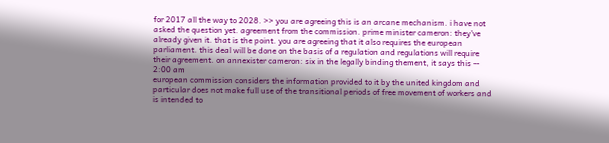for 2017 all the way to 2028. >> you are agreeing this is an arcane mechanism. i have not asked the question yet. agreement from the commission. prime minister cameron: they've already given it. that is the point. you are agreeing that it also requires the european parliament. this deal will be done on the basis of a regulation and regulations will require their agreement. on annexister cameron: six in the legally binding thement, it says this --
2:00 am
european commission considers the information provided to it by the united kingdom and particular does not make full use of the transitional periods of free movement of workers and is intended to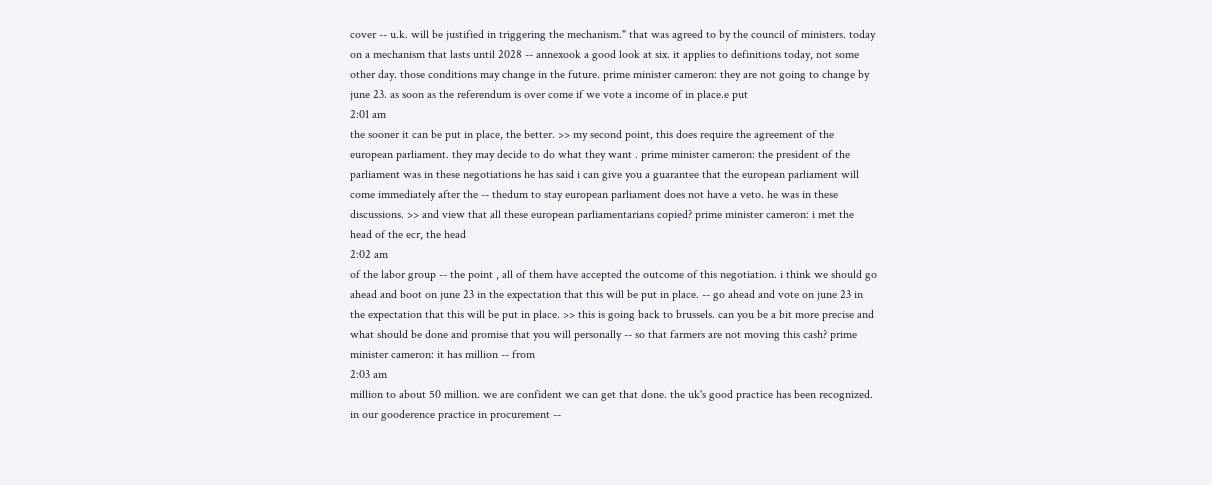cover -- u.k. will be justified in triggering the mechanism." that was agreed to by the council of ministers. today on a mechanism that lasts until 2028 -- annexook a good look at six. it applies to definitions today, not some other day. those conditions may change in the future. prime minister cameron: they are not going to change by june 23. as soon as the referendum is over come if we vote a income of in place.e put
2:01 am
the sooner it can be put in place, the better. >> my second point, this does require the agreement of the european parliament. they may decide to do what they want . prime minister cameron: the president of the parliament was in these negotiations he has said i can give you a guarantee that the european parliament will come immediately after the -- thedum to stay european parliament does not have a veto. he was in these discussions. >> and view that all these european parliamentarians copied? prime minister cameron: i met the head of the ecr, the head
2:02 am
of the labor group -- the point , all of them have accepted the outcome of this negotiation. i think we should go ahead and boot on june 23 in the expectation that this will be put in place. -- go ahead and vote on june 23 in the expectation that this will be put in place. >> this is going back to brussels. can you be a bit more precise and what should be done and promise that you will personally -- so that farmers are not moving this cash? prime minister cameron: it has million -- from
2:03 am
million to about 50 million. we are confident we can get that done. the uk's good practice has been recognized. in our gooderence practice in procurement --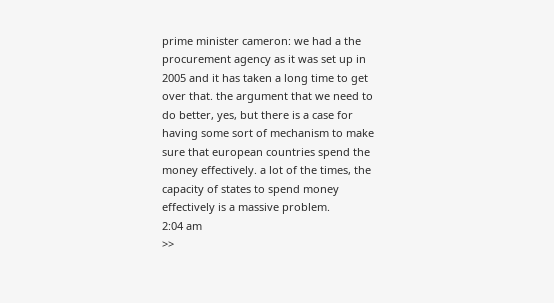prime minister cameron: we had a the procurement agency as it was set up in 2005 and it has taken a long time to get over that. the argument that we need to do better, yes, but there is a case for having some sort of mechanism to make sure that european countries spend the money effectively. a lot of the times, the capacity of states to spend money effectively is a massive problem.
2:04 am
>>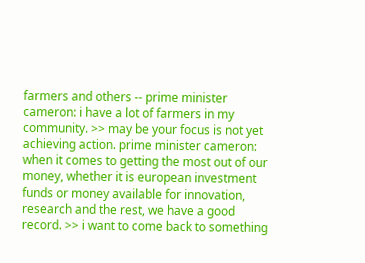farmers and others -- prime minister cameron: i have a lot of farmers in my community. >> may be your focus is not yet achieving action. prime minister cameron: when it comes to getting the most out of our money, whether it is european investment funds or money available for innovation, research and the rest, we have a good record. >> i want to come back to something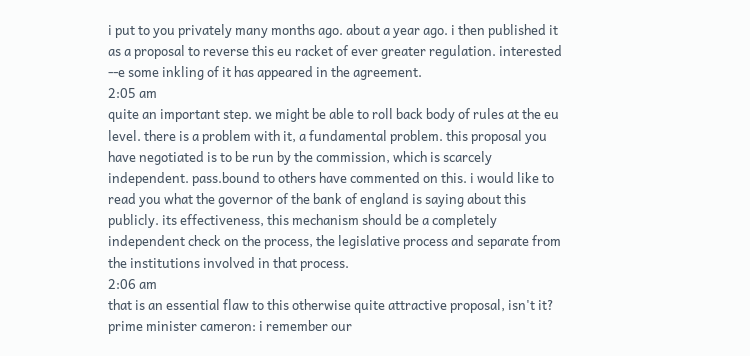i put to you privately many months ago. about a year ago. i then published it as a proposal to reverse this eu racket of ever greater regulation. interested --e some inkling of it has appeared in the agreement.
2:05 am
quite an important step. we might be able to roll back body of rules at the eu level. there is a problem with it, a fundamental problem. this proposal you have negotiated is to be run by the commission, which is scarcely independent. pass.bound to others have commented on this. i would like to read you what the governor of the bank of england is saying about this publicly. its effectiveness, this mechanism should be a completely independent check on the process, the legislative process and separate from the institutions involved in that process.
2:06 am
that is an essential flaw to this otherwise quite attractive proposal, isn't it? prime minister cameron: i remember our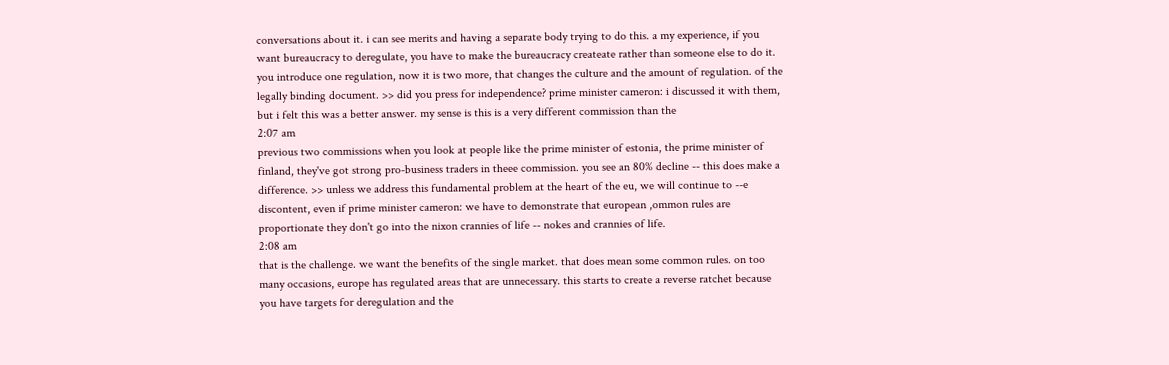conversations about it. i can see merits and having a separate body trying to do this. a my experience, if you want bureaucracy to deregulate, you have to make the bureaucracy createate rather than someone else to do it. you introduce one regulation, now it is two more, that changes the culture and the amount of regulation. of the legally binding document. >> did you press for independence? prime minister cameron: i discussed it with them, but i felt this was a better answer. my sense is this is a very different commission than the
2:07 am
previous two commissions when you look at people like the prime minister of estonia, the prime minister of finland, they've got strong pro-business traders in theee commission. you see an 80% decline -- this does make a difference. >> unless we address this fundamental problem at the heart of the eu, we will continue to --e discontent, even if prime minister cameron: we have to demonstrate that european ,ommon rules are proportionate they don't go into the nixon crannies of life -- nokes and crannies of life.
2:08 am
that is the challenge. we want the benefits of the single market. that does mean some common rules. on too many occasions, europe has regulated areas that are unnecessary. this starts to create a reverse ratchet because you have targets for deregulation and the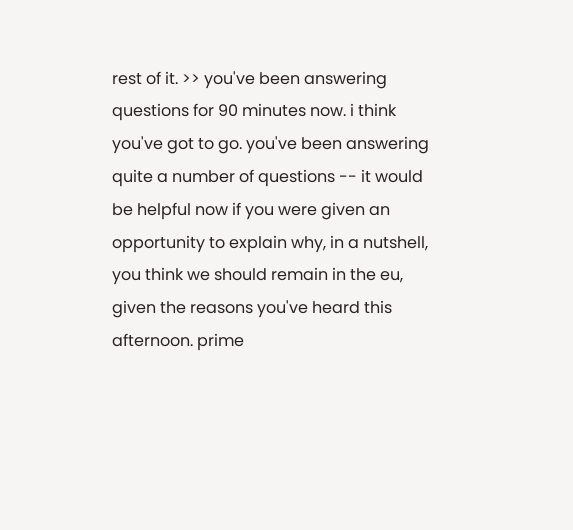rest of it. >> you've been answering questions for 90 minutes now. i think you've got to go. you've been answering quite a number of questions -- it would be helpful now if you were given an opportunity to explain why, in a nutshell, you think we should remain in the eu, given the reasons you've heard this afternoon. prime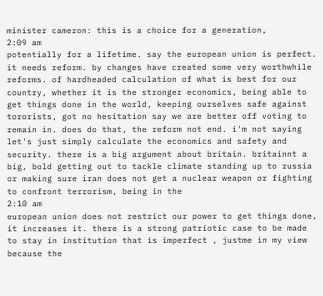minister cameron: this is a choice for a generation,
2:09 am
potentially for a lifetime. say the european union is perfect. it needs reform. by changes have created some very worthwhile reforms. of hardheaded calculation of what is best for our country, whether it is the stronger economics, being able to get things done in the world, keeping ourselves safe against tororists, got no hesitation say we are better off voting to remain in. does do that, the reform not end. i'm not saying let's just simply calculate the economics and safety and security. there is a big argument about britain. britainnt a big, bold getting out to tackle climate standing up to russia or making sure iran does not get a nuclear weapon or fighting to confront terrorism, being in the
2:10 am
european union does not restrict our power to get things done, it increases it. there is a strong patriotic case to be made to stay in institution that is imperfect , justme in my view because the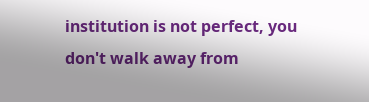institution is not perfect, you don't walk away from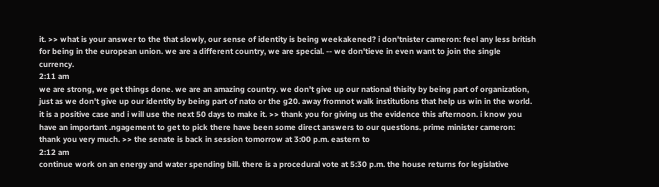it. >> what is your answer to the that slowly, our sense of identity is being weekakened? i don'tnister cameron: feel any less british for being in the european union. we are a different country, we are special. -- we don'tieve in even want to join the single currency.
2:11 am
we are strong, we get things done. we are an amazing country. we don't give up our national thisity by being part of organization, just as we don't give up our identity by being part of nato or the g20. away fromnot walk institutions that help us win in the world. it is a positive case and i will use the next 50 days to make it. >> thank you for giving us the evidence this afternoon. i know you have an important .ngagement to get to pick there have been some direct answers to our questions. prime minister cameron: thank you very much. >> the senate is back in session tomorrow at 3:00 p.m. eastern to
2:12 am
continue work on an energy and water spending bill. there is a procedural vote at 5:30 p.m. the house returns for legislative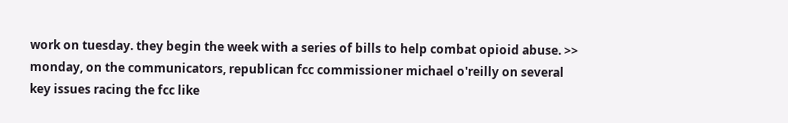work on tuesday. they begin the week with a series of bills to help combat opioid abuse. >> monday, on the communicators, republican fcc commissioner michael o'reilly on several key issues racing the fcc like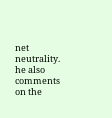net neutrality. he also comments on the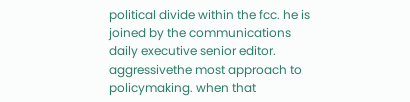political divide within the fcc. he is joined by the communications daily executive senior editor. aggressivethe most approach to policymaking. when that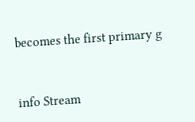becomes the first primary g


info Stream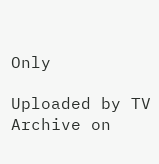Only

Uploaded by TV Archive on